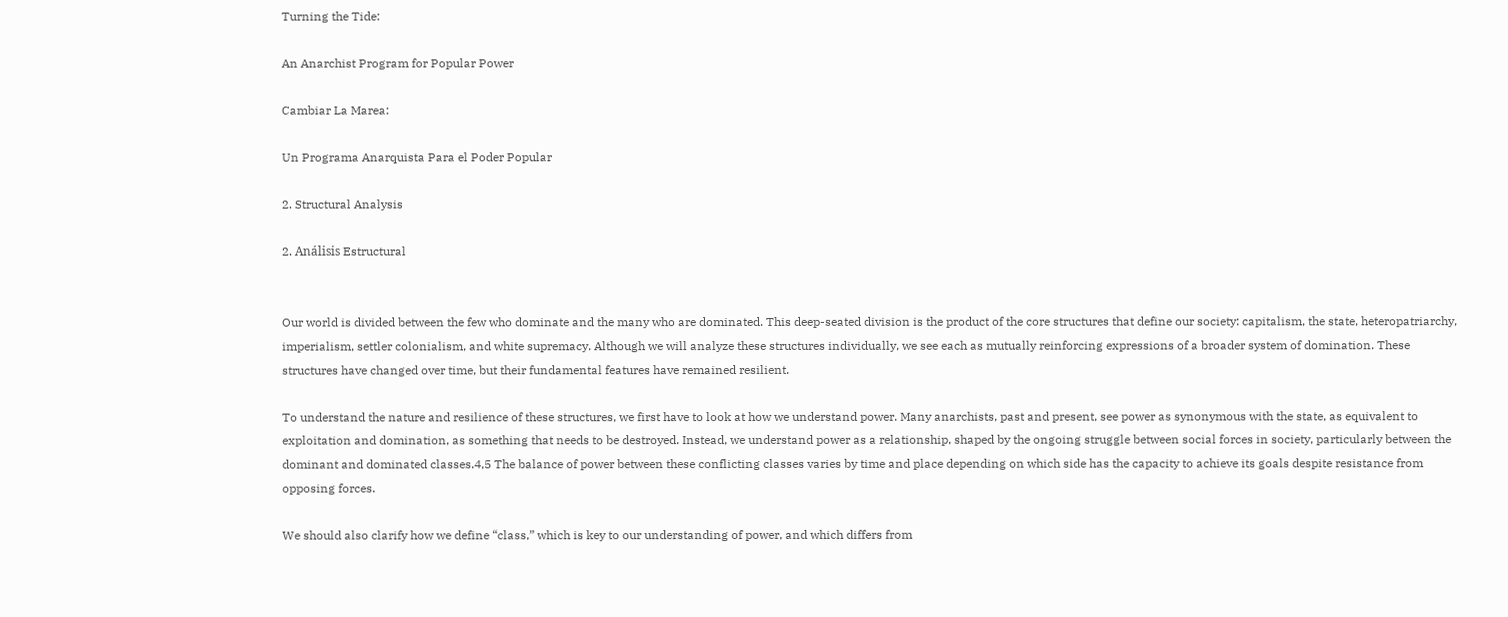Turning the Tide:

An Anarchist Program for Popular Power

Cambiar La Marea:

Un Programa Anarquista Para el Poder Popular

2. Structural Analysis

2. Análisis Estructural


Our world is divided between the few who dominate and the many who are dominated. This deep-seated division is the product of the core structures that define our society: capitalism, the state, heteropatriarchy, imperialism, settler colonialism, and white supremacy. Although we will analyze these structures individually, we see each as mutually reinforcing expressions of a broader system of domination. These structures have changed over time, but their fundamental features have remained resilient.

To understand the nature and resilience of these structures, we first have to look at how we understand power. Many anarchists, past and present, see power as synonymous with the state, as equivalent to exploitation and domination, as something that needs to be destroyed. Instead, we understand power as a relationship, shaped by the ongoing struggle between social forces in society, particularly between the dominant and dominated classes.4,5 The balance of power between these conflicting classes varies by time and place depending on which side has the capacity to achieve its goals despite resistance from opposing forces.

We should also clarify how we define “class,” which is key to our understanding of power, and which differs from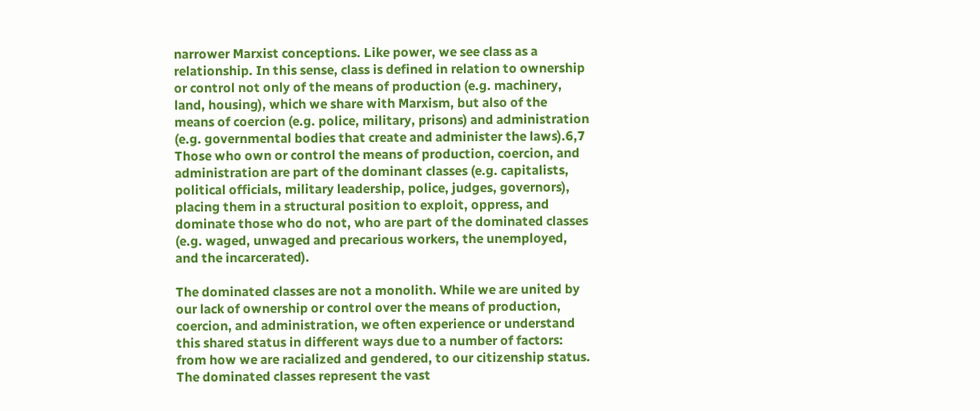narrower Marxist conceptions. Like power, we see class as a relationship. In this sense, class is defined in relation to ownership or control not only of the means of production (e.g. machinery, land, housing), which we share with Marxism, but also of the means of coercion (e.g. police, military, prisons) and administration (e.g. governmental bodies that create and administer the laws).6,7 Those who own or control the means of production, coercion, and administration are part of the dominant classes (e.g. capitalists, political officials, military leadership, police, judges, governors), placing them in a structural position to exploit, oppress, and dominate those who do not, who are part of the dominated classes (e.g. waged, unwaged and precarious workers, the unemployed, and the incarcerated).

The dominated classes are not a monolith. While we are united by our lack of ownership or control over the means of production, coercion, and administration, we often experience or understand this shared status in different ways due to a number of factors: from how we are racialized and gendered, to our citizenship status. The dominated classes represent the vast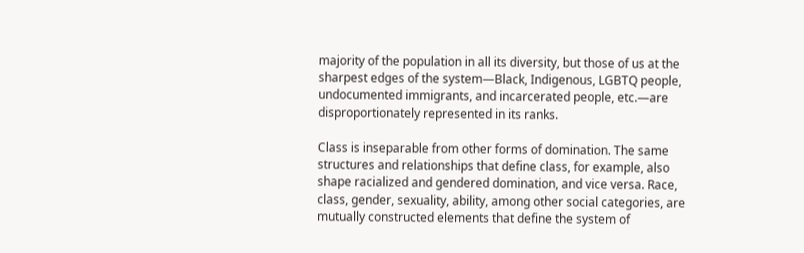majority of the population in all its diversity, but those of us at the sharpest edges of the system—Black, Indigenous, LGBTQ people, undocumented immigrants, and incarcerated people, etc.—are disproportionately represented in its ranks.

Class is inseparable from other forms of domination. The same structures and relationships that define class, for example, also shape racialized and gendered domination, and vice versa. Race, class, gender, sexuality, ability, among other social categories, are mutually constructed elements that define the system of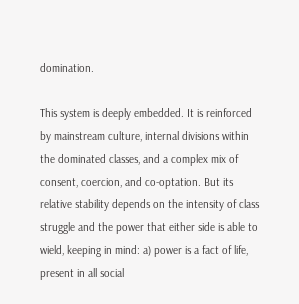domination.

This system is deeply embedded. It is reinforced by mainstream culture, internal divisions within the dominated classes, and a complex mix of consent, coercion, and co-optation. But its relative stability depends on the intensity of class struggle and the power that either side is able to wield, keeping in mind: a) power is a fact of life, present in all social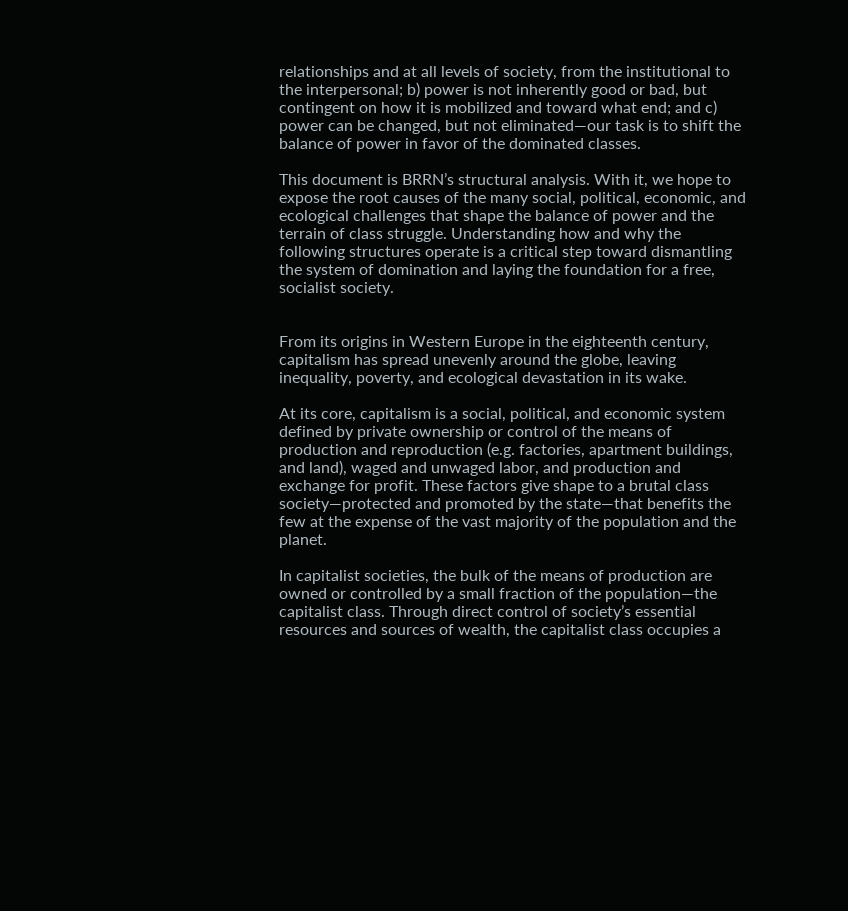relationships and at all levels of society, from the institutional to the interpersonal; b) power is not inherently good or bad, but contingent on how it is mobilized and toward what end; and c) power can be changed, but not eliminated—our task is to shift the balance of power in favor of the dominated classes.

This document is BRRN’s structural analysis. With it, we hope to expose the root causes of the many social, political, economic, and ecological challenges that shape the balance of power and the terrain of class struggle. Understanding how and why the following structures operate is a critical step toward dismantling the system of domination and laying the foundation for a free, socialist society.


From its origins in Western Europe in the eighteenth century, capitalism has spread unevenly around the globe, leaving inequality, poverty, and ecological devastation in its wake.

At its core, capitalism is a social, political, and economic system defined by private ownership or control of the means of production and reproduction (e.g. factories, apartment buildings, and land), waged and unwaged labor, and production and exchange for profit. These factors give shape to a brutal class society—protected and promoted by the state—that benefits the few at the expense of the vast majority of the population and the planet.

In capitalist societies, the bulk of the means of production are owned or controlled by a small fraction of the population—the capitalist class. Through direct control of society’s essential resources and sources of wealth, the capitalist class occupies a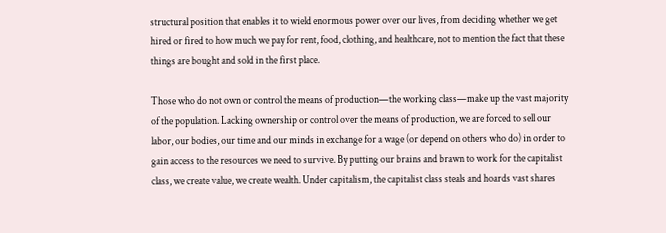structural position that enables it to wield enormous power over our lives, from deciding whether we get hired or fired to how much we pay for rent, food, clothing, and healthcare, not to mention the fact that these things are bought and sold in the first place.

Those who do not own or control the means of production—the working class—make up the vast majority of the population. Lacking ownership or control over the means of production, we are forced to sell our labor, our bodies, our time and our minds in exchange for a wage (or depend on others who do) in order to gain access to the resources we need to survive. By putting our brains and brawn to work for the capitalist class, we create value, we create wealth. Under capitalism, the capitalist class steals and hoards vast shares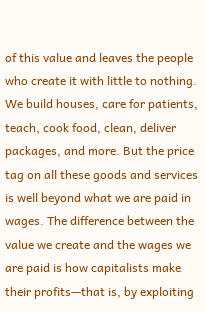of this value and leaves the people who create it with little to nothing. We build houses, care for patients, teach, cook food, clean, deliver packages, and more. But the price tag on all these goods and services is well beyond what we are paid in wages. The difference between the value we create and the wages we are paid is how capitalists make their profits—that is, by exploiting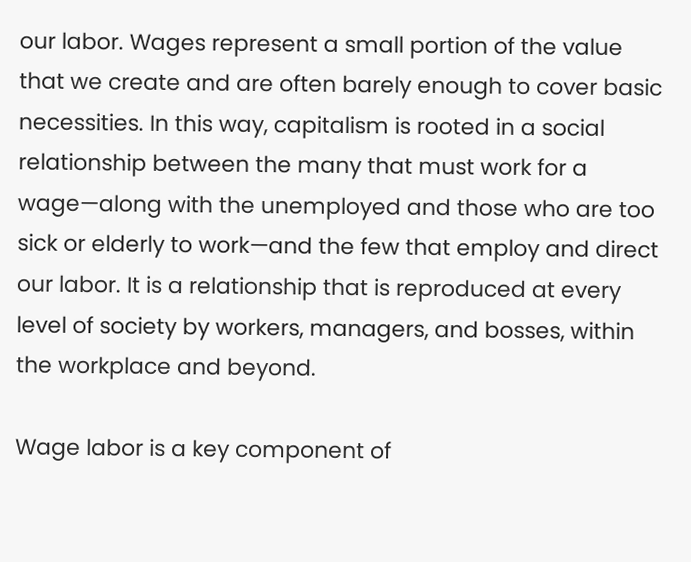our labor. Wages represent a small portion of the value that we create and are often barely enough to cover basic necessities. In this way, capitalism is rooted in a social relationship between the many that must work for a wage—along with the unemployed and those who are too sick or elderly to work—and the few that employ and direct our labor. It is a relationship that is reproduced at every level of society by workers, managers, and bosses, within the workplace and beyond.

Wage labor is a key component of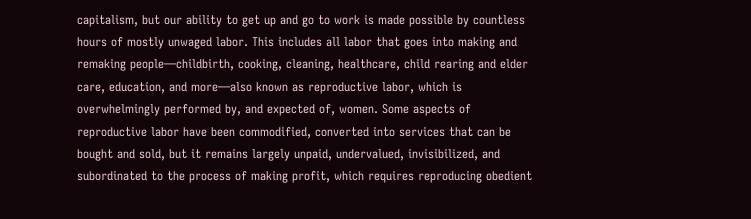capitalism, but our ability to get up and go to work is made possible by countless hours of mostly unwaged labor. This includes all labor that goes into making and remaking people—childbirth, cooking, cleaning, healthcare, child rearing and elder care, education, and more—also known as reproductive labor, which is overwhelmingly performed by, and expected of, women. Some aspects of reproductive labor have been commodified, converted into services that can be bought and sold, but it remains largely unpaid, undervalued, invisibilized, and subordinated to the process of making profit, which requires reproducing obedient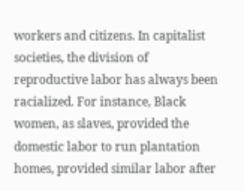workers and citizens. In capitalist societies, the division of reproductive labor has always been racialized. For instance, Black women, as slaves, provided the domestic labor to run plantation homes, provided similar labor after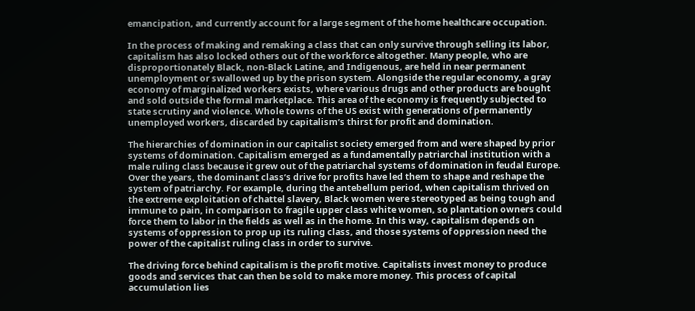emancipation, and currently account for a large segment of the home healthcare occupation.

In the process of making and remaking a class that can only survive through selling its labor, capitalism has also locked others out of the workforce altogether. Many people, who are disproportionately Black, non-Black Latine, and Indigenous, are held in near permanent unemployment or swallowed up by the prison system. Alongside the regular economy, a gray economy of marginalized workers exists, where various drugs and other products are bought and sold outside the formal marketplace. This area of the economy is frequently subjected to state scrutiny and violence. Whole towns of the US exist with generations of permanently unemployed workers, discarded by capitalism’s thirst for profit and domination.

The hierarchies of domination in our capitalist society emerged from and were shaped by prior systems of domination. Capitalism emerged as a fundamentally patriarchal institution with a male ruling class because it grew out of the patriarchal systems of domination in feudal Europe. Over the years, the dominant class’s drive for profits have led them to shape and reshape the system of patriarchy. For example, during the antebellum period, when capitalism thrived on the extreme exploitation of chattel slavery, Black women were stereotyped as being tough and immune to pain, in comparison to fragile upper class white women, so plantation owners could force them to labor in the fields as well as in the home. In this way, capitalism depends on systems of oppression to prop up its ruling class, and those systems of oppression need the power of the capitalist ruling class in order to survive.

The driving force behind capitalism is the profit motive. Capitalists invest money to produce goods and services that can then be sold to make more money. This process of capital accumulation lies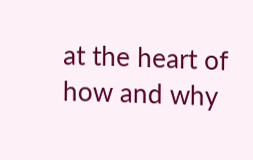at the heart of how and why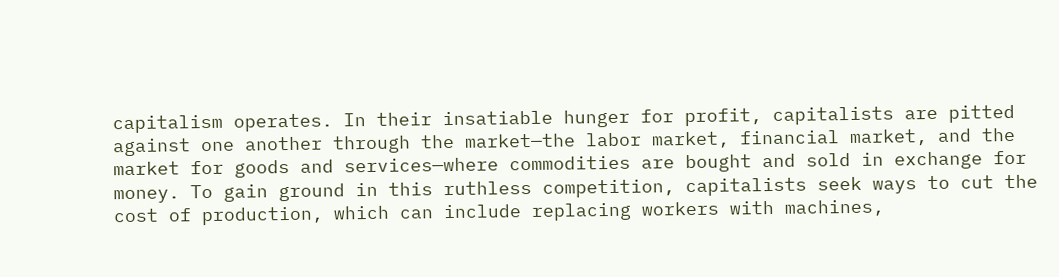capitalism operates. In their insatiable hunger for profit, capitalists are pitted against one another through the market—the labor market, financial market, and the market for goods and services—where commodities are bought and sold in exchange for money. To gain ground in this ruthless competition, capitalists seek ways to cut the cost of production, which can include replacing workers with machines,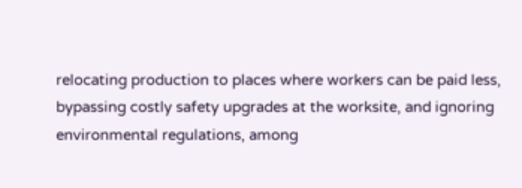relocating production to places where workers can be paid less, bypassing costly safety upgrades at the worksite, and ignoring environmental regulations, among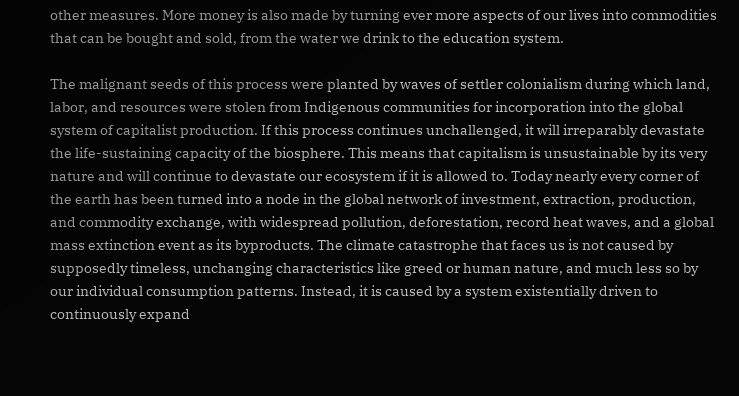other measures. More money is also made by turning ever more aspects of our lives into commodities that can be bought and sold, from the water we drink to the education system.

The malignant seeds of this process were planted by waves of settler colonialism during which land, labor, and resources were stolen from Indigenous communities for incorporation into the global system of capitalist production. If this process continues unchallenged, it will irreparably devastate the life-sustaining capacity of the biosphere. This means that capitalism is unsustainable by its very nature and will continue to devastate our ecosystem if it is allowed to. Today nearly every corner of the earth has been turned into a node in the global network of investment, extraction, production, and commodity exchange, with widespread pollution, deforestation, record heat waves, and a global mass extinction event as its byproducts. The climate catastrophe that faces us is not caused by supposedly timeless, unchanging characteristics like greed or human nature, and much less so by our individual consumption patterns. Instead, it is caused by a system existentially driven to continuously expand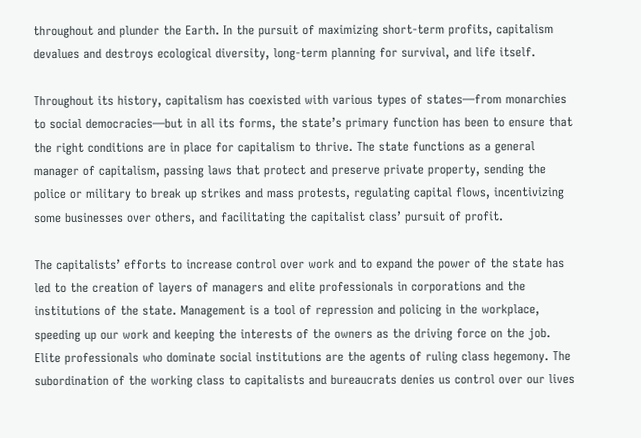throughout and plunder the Earth. In the pursuit of maximizing short-term profits, capitalism devalues and destroys ecological diversity, long-term planning for survival, and life itself.

Throughout its history, capitalism has coexisted with various types of states—from monarchies to social democracies—but in all its forms, the state’s primary function has been to ensure that the right conditions are in place for capitalism to thrive. The state functions as a general manager of capitalism, passing laws that protect and preserve private property, sending the police or military to break up strikes and mass protests, regulating capital flows, incentivizing some businesses over others, and facilitating the capitalist class’ pursuit of profit.

The capitalists’ efforts to increase control over work and to expand the power of the state has led to the creation of layers of managers and elite professionals in corporations and the institutions of the state. Management is a tool of repression and policing in the workplace, speeding up our work and keeping the interests of the owners as the driving force on the job. Elite professionals who dominate social institutions are the agents of ruling class hegemony. The subordination of the working class to capitalists and bureaucrats denies us control over our lives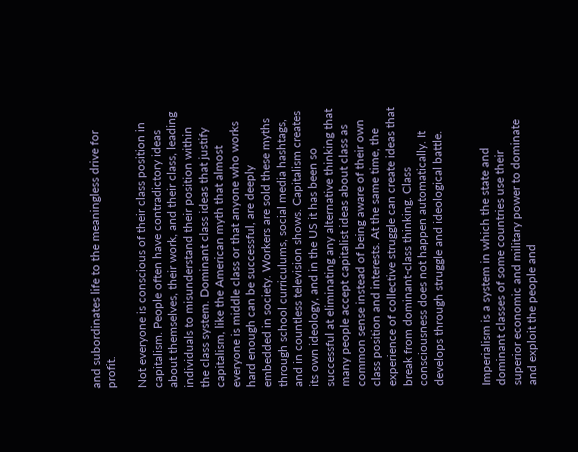and subordinates life to the meaningless drive for profit.

Not everyone is conscious of their class position in capitalism. People often have contradictory ideas about themselves, their work, and their class, leading individuals to misunderstand their position within the class system. Dominant class ideas that justify capitalism, like the American myth that almost everyone is middle class or that anyone who works hard enough can be successful, are deeply embedded in society. Workers are sold these myths through school curriculums, social media hashtags, and in countless television shows. Capitalism creates its own ideology, and in the US it has been so successful at eliminating any alternative thinking that many people accept capitalist ideas about class as common sense instead of being aware of their own class position and interests. At the same time, the experience of collective struggle can create ideas that break from dominant-class thinking. Class consciousness does not happen automatically. It develops through struggle and ideological battle.


Imperialism is a system in which the state and dominant classes of some countries use their superior economic and military power to dominate and exploit the people and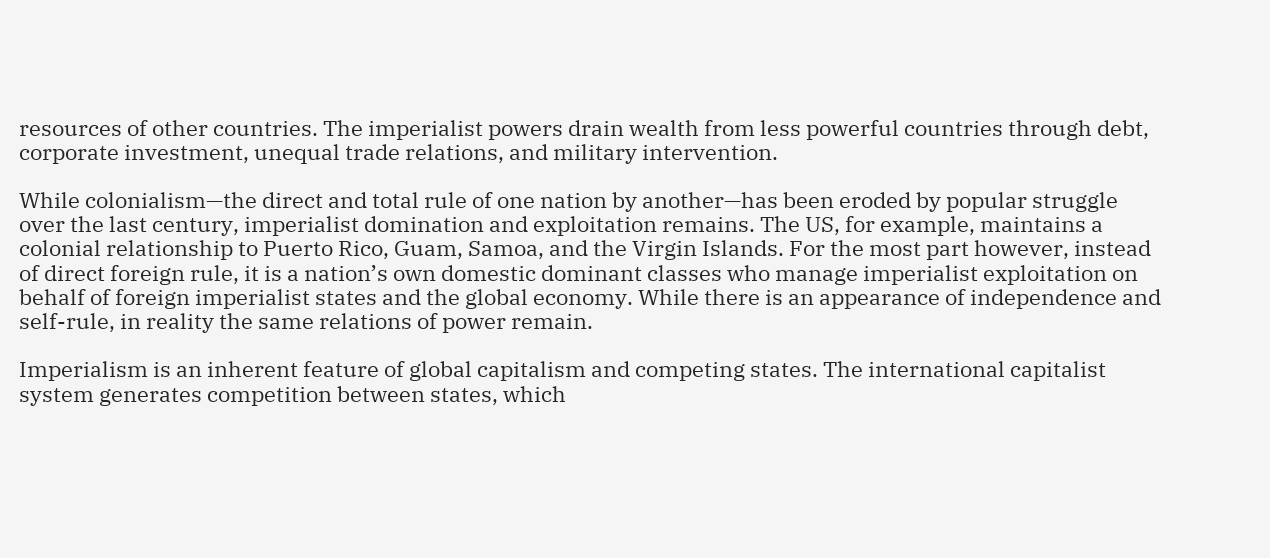resources of other countries. The imperialist powers drain wealth from less powerful countries through debt, corporate investment, unequal trade relations, and military intervention.

While colonialism—the direct and total rule of one nation by another—has been eroded by popular struggle over the last century, imperialist domination and exploitation remains. The US, for example, maintains a colonial relationship to Puerto Rico, Guam, Samoa, and the Virgin Islands. For the most part however, instead of direct foreign rule, it is a nation’s own domestic dominant classes who manage imperialist exploitation on behalf of foreign imperialist states and the global economy. While there is an appearance of independence and self-rule, in reality the same relations of power remain.

Imperialism is an inherent feature of global capitalism and competing states. The international capitalist system generates competition between states, which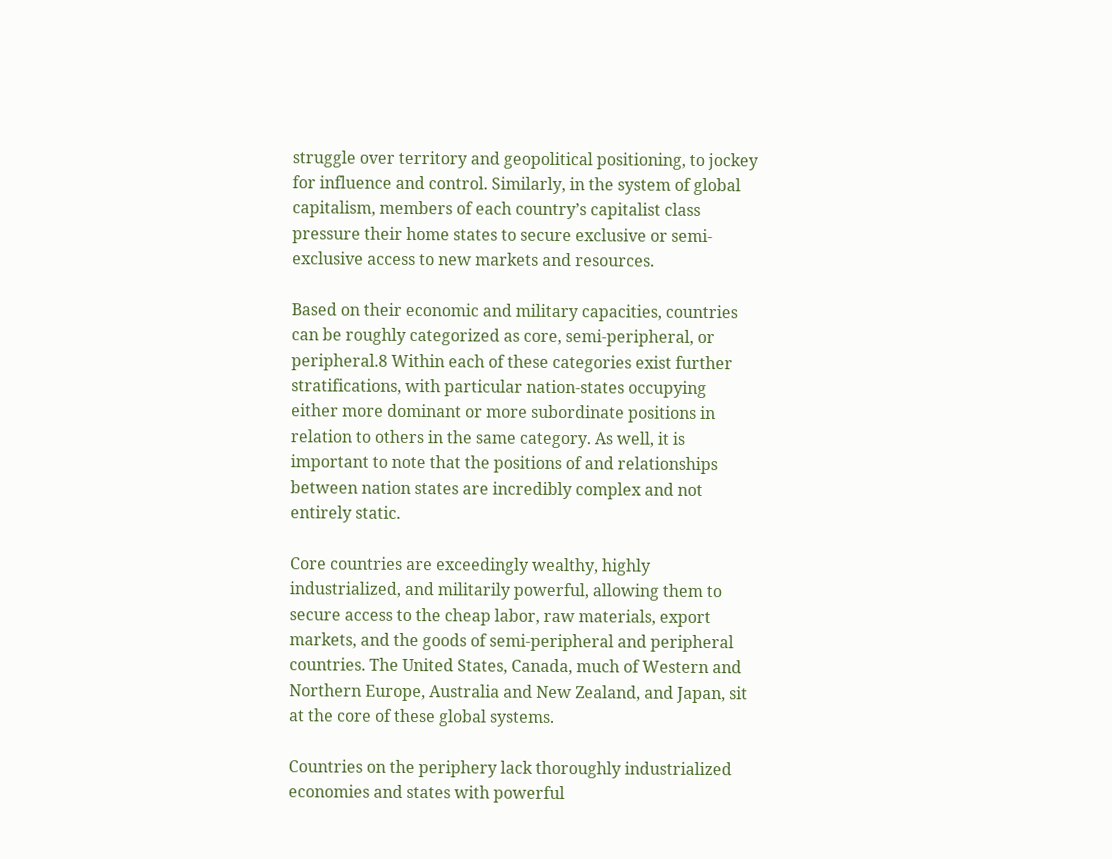struggle over territory and geopolitical positioning, to jockey for influence and control. Similarly, in the system of global capitalism, members of each country’s capitalist class pressure their home states to secure exclusive or semi-exclusive access to new markets and resources.

Based on their economic and military capacities, countries can be roughly categorized as core, semi-peripheral, or peripheral.8 Within each of these categories exist further stratifications, with particular nation-states occupying either more dominant or more subordinate positions in relation to others in the same category. As well, it is important to note that the positions of and relationships between nation states are incredibly complex and not entirely static.

Core countries are exceedingly wealthy, highly industrialized, and militarily powerful, allowing them to secure access to the cheap labor, raw materials, export markets, and the goods of semi-peripheral and peripheral countries. The United States, Canada, much of Western and Northern Europe, Australia and New Zealand, and Japan, sit at the core of these global systems.

Countries on the periphery lack thoroughly industrialized economies and states with powerful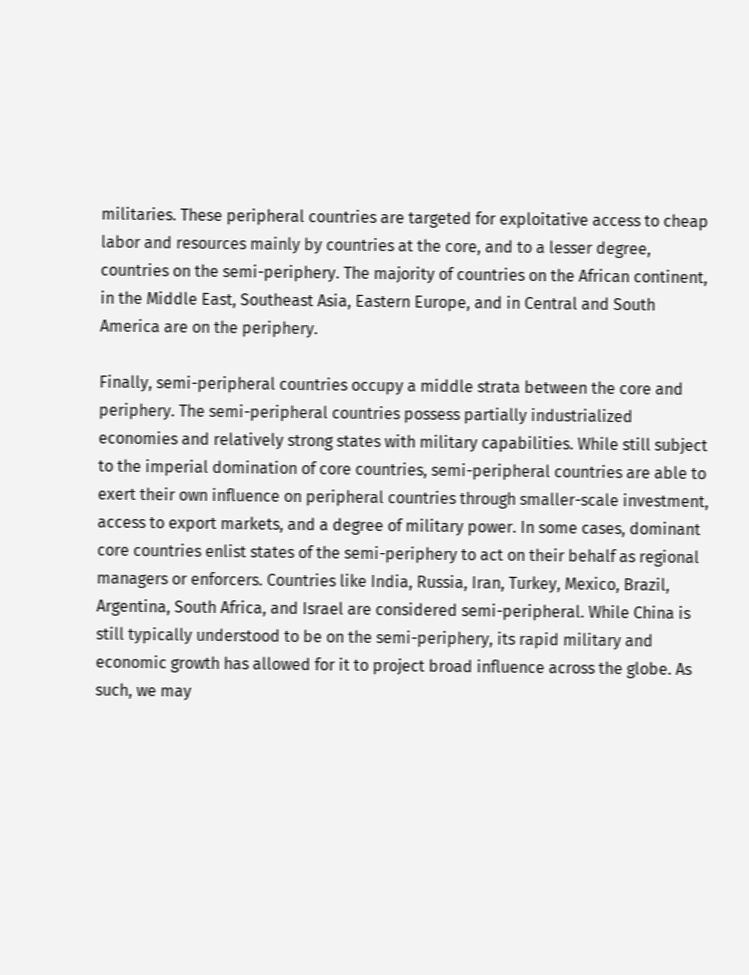militaries. These peripheral countries are targeted for exploitative access to cheap labor and resources mainly by countries at the core, and to a lesser degree, countries on the semi-periphery. The majority of countries on the African continent, in the Middle East, Southeast Asia, Eastern Europe, and in Central and South America are on the periphery.

Finally, semi-peripheral countries occupy a middle strata between the core and periphery. The semi-peripheral countries possess partially industrialized economies and relatively strong states with military capabilities. While still subject to the imperial domination of core countries, semi-peripheral countries are able to exert their own influence on peripheral countries through smaller-scale investment, access to export markets, and a degree of military power. In some cases, dominant core countries enlist states of the semi-periphery to act on their behalf as regional managers or enforcers. Countries like India, Russia, Iran, Turkey, Mexico, Brazil, Argentina, South Africa, and Israel are considered semi-peripheral. While China is still typically understood to be on the semi-periphery, its rapid military and economic growth has allowed for it to project broad influence across the globe. As such, we may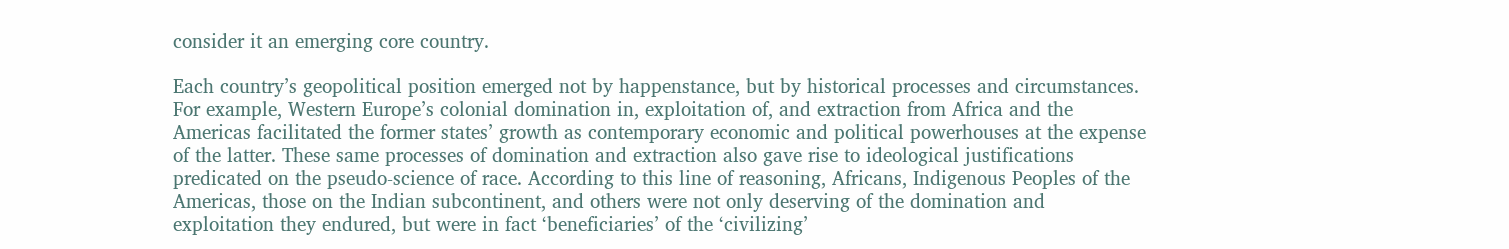consider it an emerging core country.

Each country’s geopolitical position emerged not by happenstance, but by historical processes and circumstances. For example, Western Europe’s colonial domination in, exploitation of, and extraction from Africa and the Americas facilitated the former states’ growth as contemporary economic and political powerhouses at the expense of the latter. These same processes of domination and extraction also gave rise to ideological justifications predicated on the pseudo-science of race. According to this line of reasoning, Africans, Indigenous Peoples of the Americas, those on the Indian subcontinent, and others were not only deserving of the domination and exploitation they endured, but were in fact ‘beneficiaries’ of the ‘civilizing’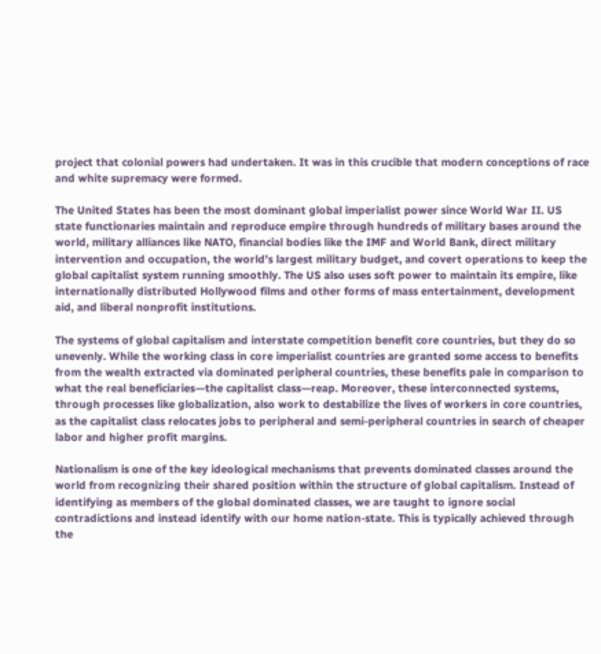project that colonial powers had undertaken. It was in this crucible that modern conceptions of race and white supremacy were formed.

The United States has been the most dominant global imperialist power since World War II. US state functionaries maintain and reproduce empire through hundreds of military bases around the world, military alliances like NATO, financial bodies like the IMF and World Bank, direct military intervention and occupation, the world’s largest military budget, and covert operations to keep the global capitalist system running smoothly. The US also uses soft power to maintain its empire, like internationally distributed Hollywood films and other forms of mass entertainment, development aid, and liberal nonprofit institutions.

The systems of global capitalism and interstate competition benefit core countries, but they do so unevenly. While the working class in core imperialist countries are granted some access to benefits from the wealth extracted via dominated peripheral countries, these benefits pale in comparison to what the real beneficiaries—the capitalist class—reap. Moreover, these interconnected systems, through processes like globalization, also work to destabilize the lives of workers in core countries, as the capitalist class relocates jobs to peripheral and semi-peripheral countries in search of cheaper labor and higher profit margins.

Nationalism is one of the key ideological mechanisms that prevents dominated classes around the world from recognizing their shared position within the structure of global capitalism. Instead of identifying as members of the global dominated classes, we are taught to ignore social contradictions and instead identify with our home nation-state. This is typically achieved through the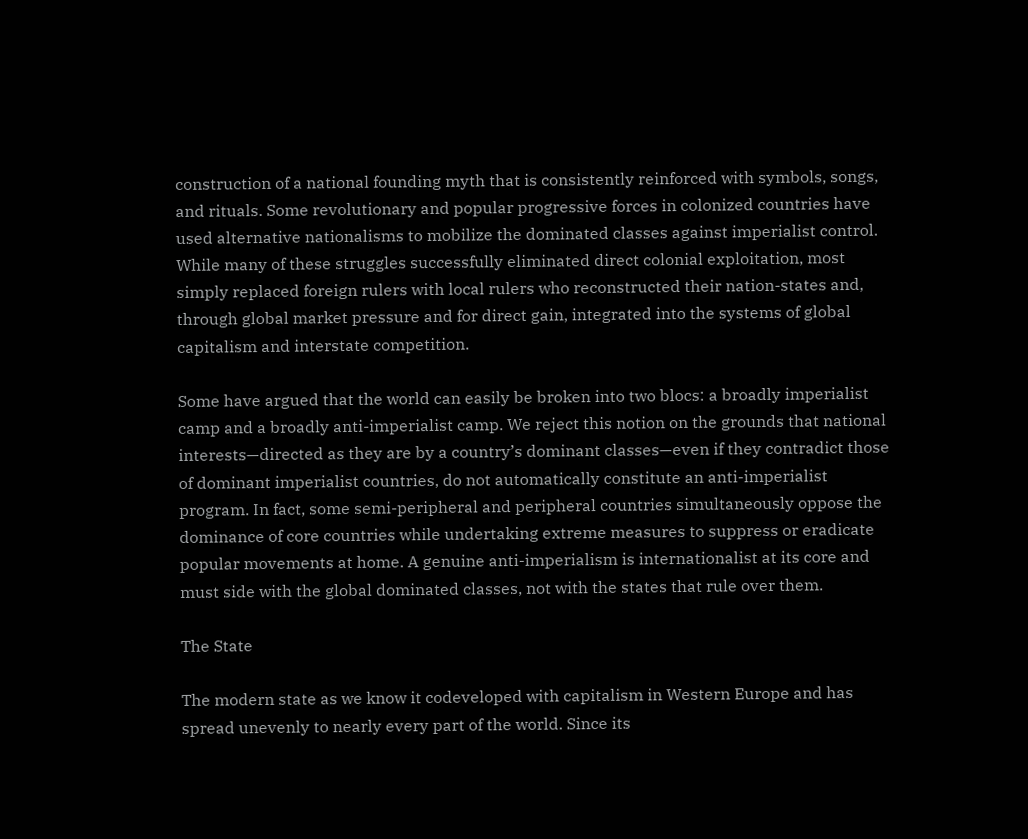construction of a national founding myth that is consistently reinforced with symbols, songs, and rituals. Some revolutionary and popular progressive forces in colonized countries have used alternative nationalisms to mobilize the dominated classes against imperialist control. While many of these struggles successfully eliminated direct colonial exploitation, most simply replaced foreign rulers with local rulers who reconstructed their nation-states and, through global market pressure and for direct gain, integrated into the systems of global capitalism and interstate competition.

Some have argued that the world can easily be broken into two blocs: a broadly imperialist camp and a broadly anti-imperialist camp. We reject this notion on the grounds that national interests—directed as they are by a country’s dominant classes—even if they contradict those of dominant imperialist countries, do not automatically constitute an anti-imperialist program. In fact, some semi-peripheral and peripheral countries simultaneously oppose the dominance of core countries while undertaking extreme measures to suppress or eradicate popular movements at home. A genuine anti-imperialism is internationalist at its core and must side with the global dominated classes, not with the states that rule over them.

The State

The modern state as we know it codeveloped with capitalism in Western Europe and has spread unevenly to nearly every part of the world. Since its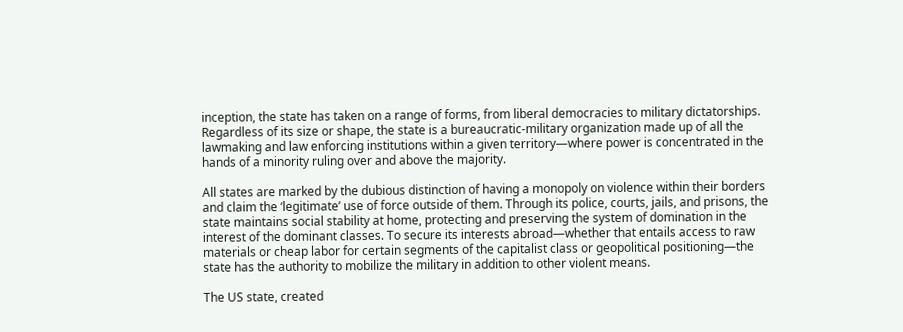inception, the state has taken on a range of forms, from liberal democracies to military dictatorships. Regardless of its size or shape, the state is a bureaucratic-military organization made up of all the lawmaking and law enforcing institutions within a given territory—where power is concentrated in the hands of a minority ruling over and above the majority.

All states are marked by the dubious distinction of having a monopoly on violence within their borders and claim the ‘legitimate’ use of force outside of them. Through its police, courts, jails, and prisons, the state maintains social stability at home, protecting and preserving the system of domination in the interest of the dominant classes. To secure its interests abroad—whether that entails access to raw materials or cheap labor for certain segments of the capitalist class or geopolitical positioning—the state has the authority to mobilize the military in addition to other violent means.

The US state, created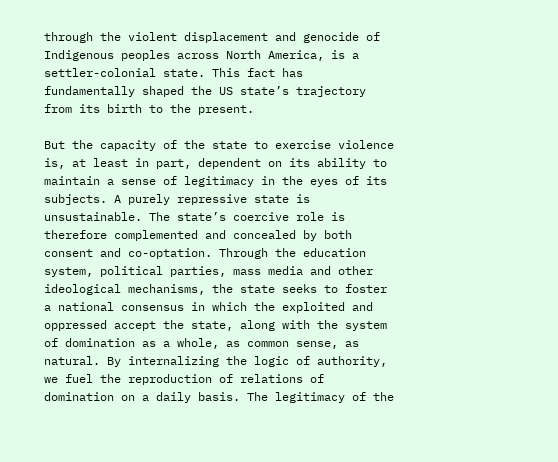through the violent displacement and genocide of Indigenous peoples across North America, is a settler-colonial state. This fact has fundamentally shaped the US state’s trajectory from its birth to the present.

But the capacity of the state to exercise violence is, at least in part, dependent on its ability to maintain a sense of legitimacy in the eyes of its subjects. A purely repressive state is unsustainable. The state’s coercive role is therefore complemented and concealed by both consent and co-optation. Through the education system, political parties, mass media and other ideological mechanisms, the state seeks to foster a national consensus in which the exploited and oppressed accept the state, along with the system of domination as a whole, as common sense, as natural. By internalizing the logic of authority, we fuel the reproduction of relations of domination on a daily basis. The legitimacy of the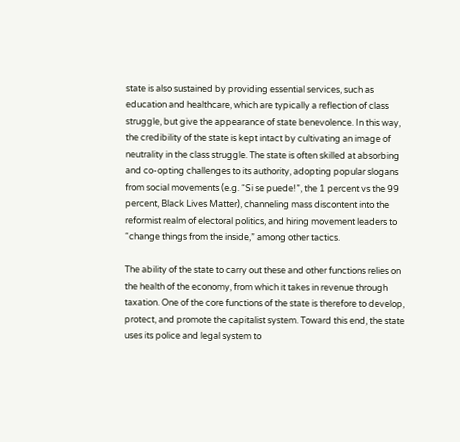state is also sustained by providing essential services, such as education and healthcare, which are typically a reflection of class struggle, but give the appearance of state benevolence. In this way, the credibility of the state is kept intact by cultivating an image of neutrality in the class struggle. The state is often skilled at absorbing and co-opting challenges to its authority, adopting popular slogans from social movements (e.g. “Si se puede!”, the 1 percent vs the 99 percent, Black Lives Matter), channeling mass discontent into the reformist realm of electoral politics, and hiring movement leaders to “change things from the inside,” among other tactics.

The ability of the state to carry out these and other functions relies on the health of the economy, from which it takes in revenue through taxation. One of the core functions of the state is therefore to develop, protect, and promote the capitalist system. Toward this end, the state uses its police and legal system to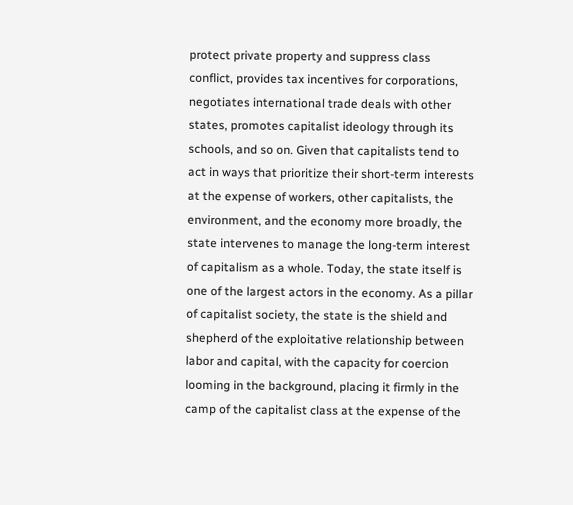protect private property and suppress class conflict, provides tax incentives for corporations, negotiates international trade deals with other states, promotes capitalist ideology through its schools, and so on. Given that capitalists tend to act in ways that prioritize their short-term interests at the expense of workers, other capitalists, the environment, and the economy more broadly, the state intervenes to manage the long-term interest of capitalism as a whole. Today, the state itself is one of the largest actors in the economy. As a pillar of capitalist society, the state is the shield and shepherd of the exploitative relationship between labor and capital, with the capacity for coercion looming in the background, placing it firmly in the camp of the capitalist class at the expense of the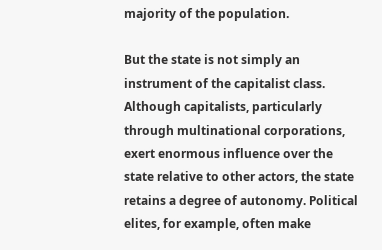majority of the population.

But the state is not simply an instrument of the capitalist class. Although capitalists, particularly through multinational corporations, exert enormous influence over the state relative to other actors, the state retains a degree of autonomy. Political elites, for example, often make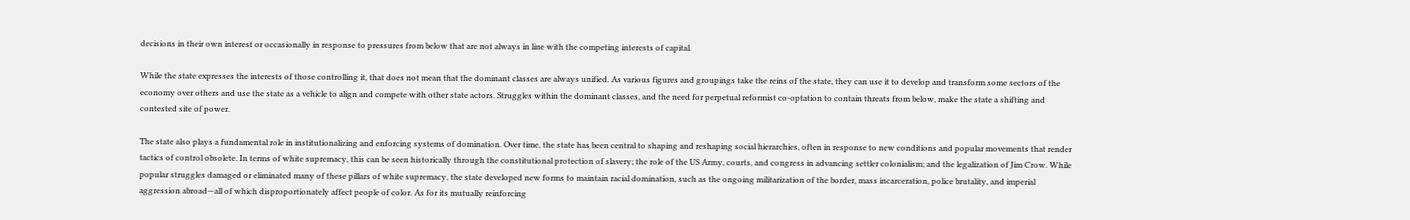decisions in their own interest or occasionally in response to pressures from below that are not always in line with the competing interests of capital.

While the state expresses the interests of those controlling it, that does not mean that the dominant classes are always unified. As various figures and groupings take the reins of the state, they can use it to develop and transform some sectors of the economy over others and use the state as a vehicle to align and compete with other state actors. Struggles within the dominant classes, and the need for perpetual reformist co-optation to contain threats from below, make the state a shifting and contested site of power.

The state also plays a fundamental role in institutionalizing and enforcing systems of domination. Over time, the state has been central to shaping and reshaping social hierarchies, often in response to new conditions and popular movements that render tactics of control obsolete. In terms of white supremacy, this can be seen historically through the constitutional protection of slavery; the role of the US Army, courts, and congress in advancing settler colonialism; and the legalization of Jim Crow. While popular struggles damaged or eliminated many of these pillars of white supremacy, the state developed new forms to maintain racial domination, such as the ongoing militarization of the border, mass incarceration, police brutality, and imperial aggression abroad—all of which disproportionately affect people of color. As for its mutually reinforcing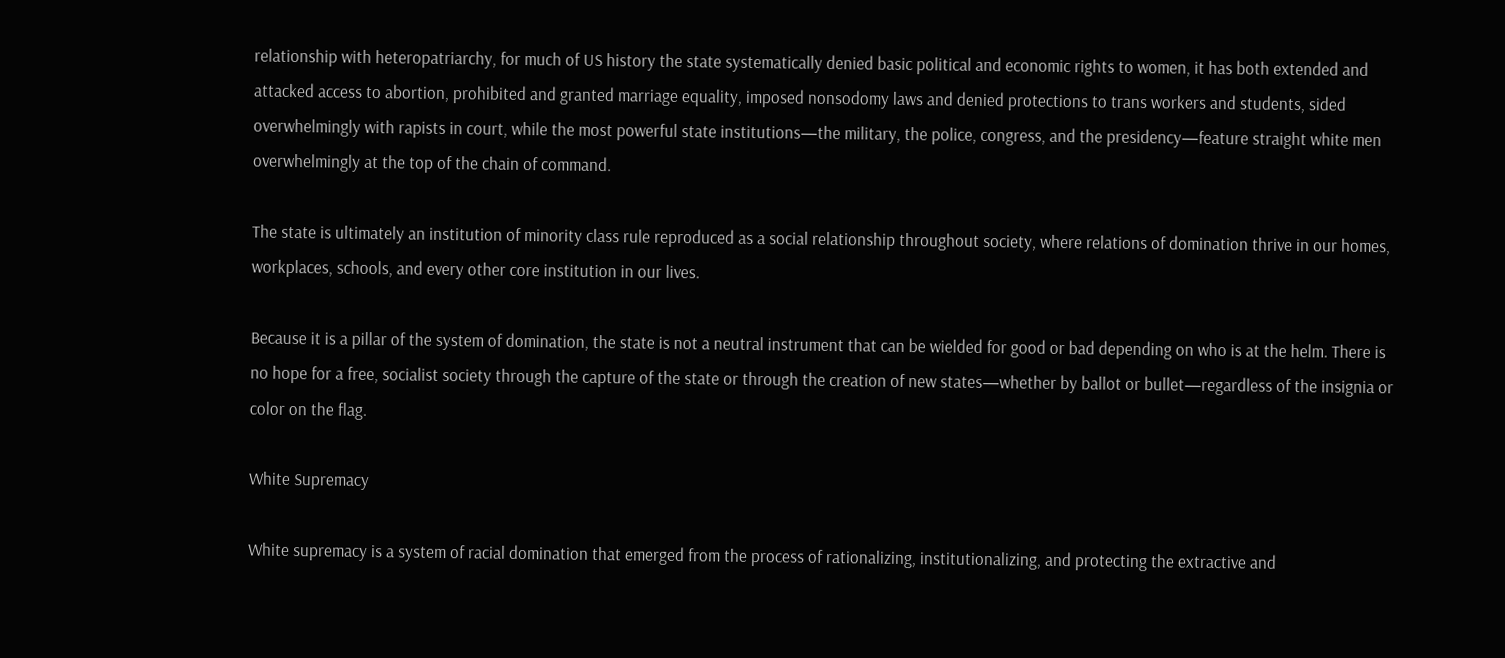relationship with heteropatriarchy, for much of US history the state systematically denied basic political and economic rights to women, it has both extended and attacked access to abortion, prohibited and granted marriage equality, imposed nonsodomy laws and denied protections to trans workers and students, sided overwhelmingly with rapists in court, while the most powerful state institutions—the military, the police, congress, and the presidency—feature straight white men overwhelmingly at the top of the chain of command.

The state is ultimately an institution of minority class rule reproduced as a social relationship throughout society, where relations of domination thrive in our homes, workplaces, schools, and every other core institution in our lives.

Because it is a pillar of the system of domination, the state is not a neutral instrument that can be wielded for good or bad depending on who is at the helm. There is no hope for a free, socialist society through the capture of the state or through the creation of new states—whether by ballot or bullet—regardless of the insignia or color on the flag.

White Supremacy

White supremacy is a system of racial domination that emerged from the process of rationalizing, institutionalizing, and protecting the extractive and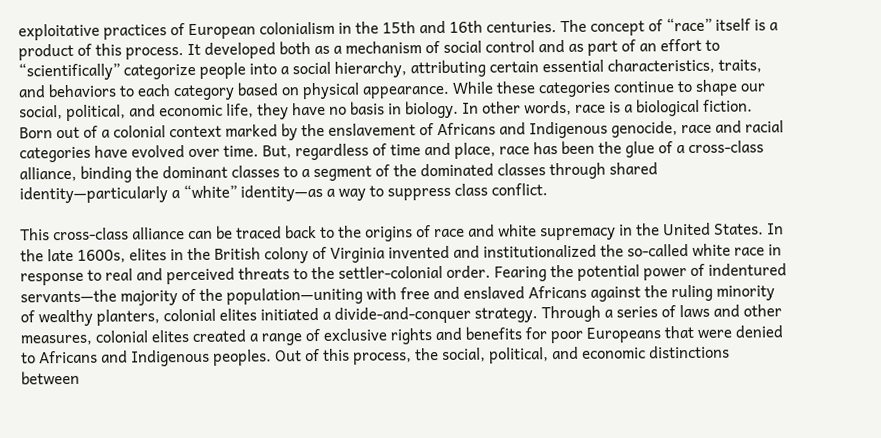exploitative practices of European colonialism in the 15th and 16th centuries. The concept of “race” itself is a product of this process. It developed both as a mechanism of social control and as part of an effort to “scientifically” categorize people into a social hierarchy, attributing certain essential characteristics, traits, and behaviors to each category based on physical appearance. While these categories continue to shape our social, political, and economic life, they have no basis in biology. In other words, race is a biological fiction. Born out of a colonial context marked by the enslavement of Africans and Indigenous genocide, race and racial categories have evolved over time. But, regardless of time and place, race has been the glue of a cross-class alliance, binding the dominant classes to a segment of the dominated classes through shared identity—particularly a “white” identity—as a way to suppress class conflict.

This cross-class alliance can be traced back to the origins of race and white supremacy in the United States. In the late 1600s, elites in the British colony of Virginia invented and institutionalized the so-called white race in response to real and perceived threats to the settler-colonial order. Fearing the potential power of indentured servants—the majority of the population—uniting with free and enslaved Africans against the ruling minority of wealthy planters, colonial elites initiated a divide-and-conquer strategy. Through a series of laws and other measures, colonial elites created a range of exclusive rights and benefits for poor Europeans that were denied to Africans and Indigenous peoples. Out of this process, the social, political, and economic distinctions between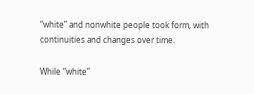“white” and nonwhite people took form, with continuities and changes over time.

While “white”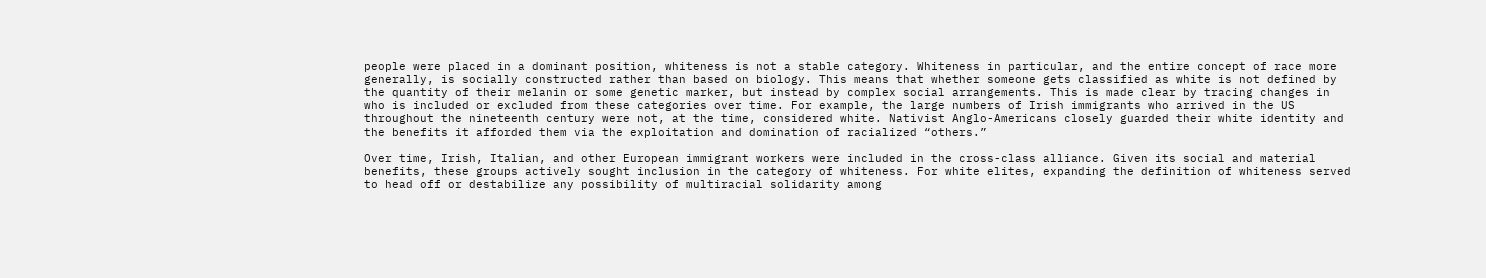people were placed in a dominant position, whiteness is not a stable category. Whiteness in particular, and the entire concept of race more generally, is socially constructed rather than based on biology. This means that whether someone gets classified as white is not defined by the quantity of their melanin or some genetic marker, but instead by complex social arrangements. This is made clear by tracing changes in who is included or excluded from these categories over time. For example, the large numbers of Irish immigrants who arrived in the US throughout the nineteenth century were not, at the time, considered white. Nativist Anglo-Americans closely guarded their white identity and the benefits it afforded them via the exploitation and domination of racialized “others.”

Over time, Irish, Italian, and other European immigrant workers were included in the cross-class alliance. Given its social and material benefits, these groups actively sought inclusion in the category of whiteness. For white elites, expanding the definition of whiteness served to head off or destabilize any possibility of multiracial solidarity among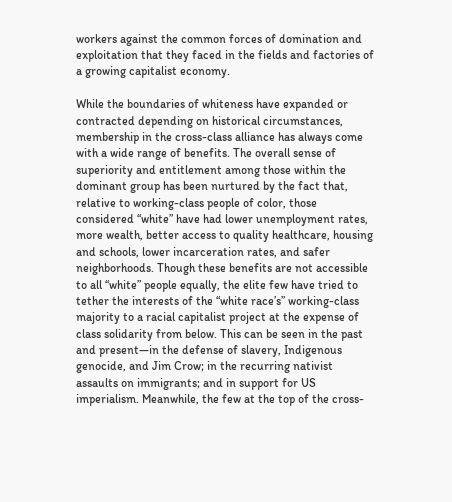workers against the common forces of domination and exploitation that they faced in the fields and factories of a growing capitalist economy.

While the boundaries of whiteness have expanded or contracted depending on historical circumstances, membership in the cross-class alliance has always come with a wide range of benefits. The overall sense of superiority and entitlement among those within the dominant group has been nurtured by the fact that, relative to working-class people of color, those considered “white” have had lower unemployment rates, more wealth, better access to quality healthcare, housing and schools, lower incarceration rates, and safer neighborhoods. Though these benefits are not accessible to all “white” people equally, the elite few have tried to tether the interests of the “white race’s” working-class majority to a racial capitalist project at the expense of class solidarity from below. This can be seen in the past and present—in the defense of slavery, Indigenous genocide, and Jim Crow; in the recurring nativist assaults on immigrants; and in support for US imperialism. Meanwhile, the few at the top of the cross-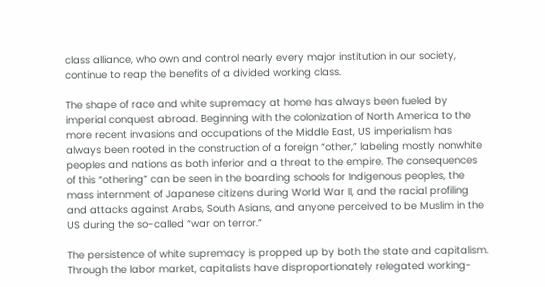class alliance, who own and control nearly every major institution in our society, continue to reap the benefits of a divided working class.

The shape of race and white supremacy at home has always been fueled by imperial conquest abroad. Beginning with the colonization of North America to the more recent invasions and occupations of the Middle East, US imperialism has always been rooted in the construction of a foreign “other,” labeling mostly nonwhite peoples and nations as both inferior and a threat to the empire. The consequences of this “othering” can be seen in the boarding schools for Indigenous peoples, the mass internment of Japanese citizens during World War II, and the racial profiling and attacks against Arabs, South Asians, and anyone perceived to be Muslim in the US during the so-called “war on terror.”

The persistence of white supremacy is propped up by both the state and capitalism. Through the labor market, capitalists have disproportionately relegated working-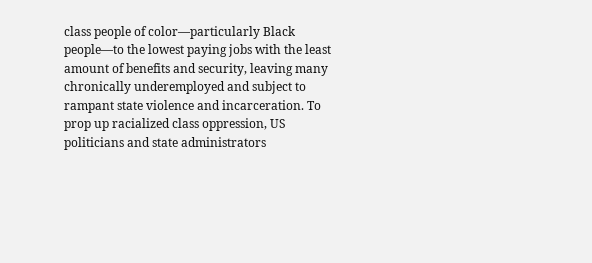class people of color—particularly Black people—to the lowest paying jobs with the least amount of benefits and security, leaving many chronically underemployed and subject to rampant state violence and incarceration. To prop up racialized class oppression, US politicians and state administrators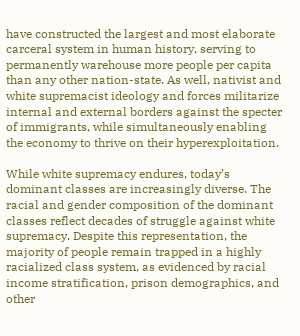have constructed the largest and most elaborate carceral system in human history, serving to permanently warehouse more people per capita than any other nation-state. As well, nativist and white supremacist ideology and forces militarize internal and external borders against the specter of immigrants, while simultaneously enabling the economy to thrive on their hyperexploitation.

While white supremacy endures, today’s dominant classes are increasingly diverse. The racial and gender composition of the dominant classes reflect decades of struggle against white supremacy. Despite this representation, the majority of people remain trapped in a highly racialized class system, as evidenced by racial income stratification, prison demographics, and other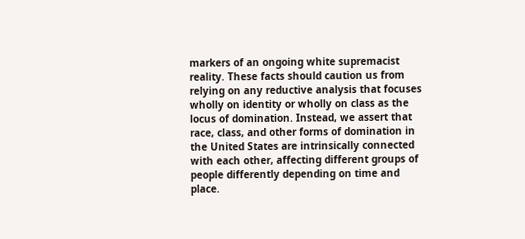markers of an ongoing white supremacist reality. These facts should caution us from relying on any reductive analysis that focuses wholly on identity or wholly on class as the locus of domination. Instead, we assert that race, class, and other forms of domination in the United States are intrinsically connected with each other, affecting different groups of people differently depending on time and place.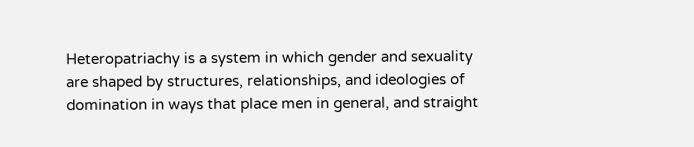Heteropatriachy is a system in which gender and sexuality are shaped by structures, relationships, and ideologies of domination in ways that place men in general, and straight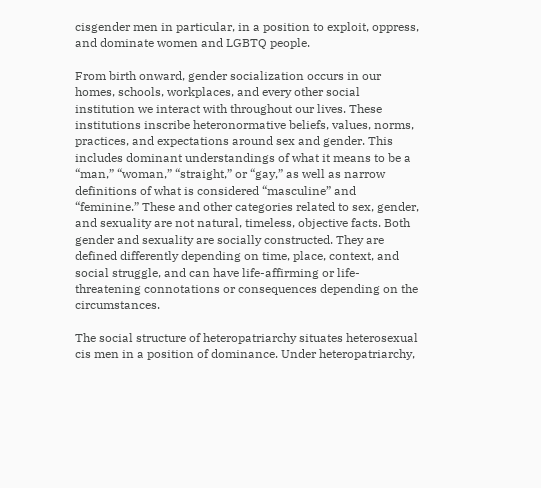cisgender men in particular, in a position to exploit, oppress, and dominate women and LGBTQ people.

From birth onward, gender socialization occurs in our homes, schools, workplaces, and every other social institution we interact with throughout our lives. These institutions inscribe heteronormative beliefs, values, norms, practices, and expectations around sex and gender. This includes dominant understandings of what it means to be a “man,” “woman,” “straight,” or “gay,” as well as narrow definitions of what is considered “masculine” and “feminine.” These and other categories related to sex, gender, and sexuality are not natural, timeless, objective facts. Both gender and sexuality are socially constructed. They are defined differently depending on time, place, context, and social struggle, and can have life-affirming or life-threatening connotations or consequences depending on the circumstances.

The social structure of heteropatriarchy situates heterosexual cis men in a position of dominance. Under heteropatriarchy,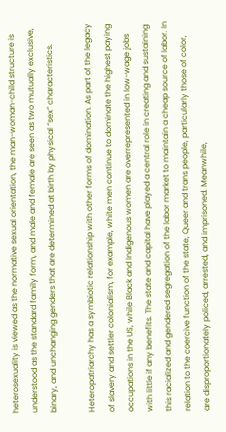heterosexuality is viewed as the normative sexual orientation, the man-woman-child structure is understood as the standard family form, and male and female are seen as two mutually exclusive, binary, and unchanging genders that are determined at birth by physical “sex” characteristics.

Heteropatriarchy has a symbiotic relationship with other forms of domination. As part of the legacy of slavery and settler colonialism, for example, white men continue to dominate the highest paying occupations in the US, while Black and Indigenous women are overrepresented in low-wage jobs with little if any benefits. The state and capital have played a central role in creating and sustaining this racialized and gendered segregation of the labor market to maintain a cheap source of labor. In relation to the coercive function of the state, Queer and trans people, particularly those of color, are disproportionately policed, arrested, and imprisoned. Meanwhile,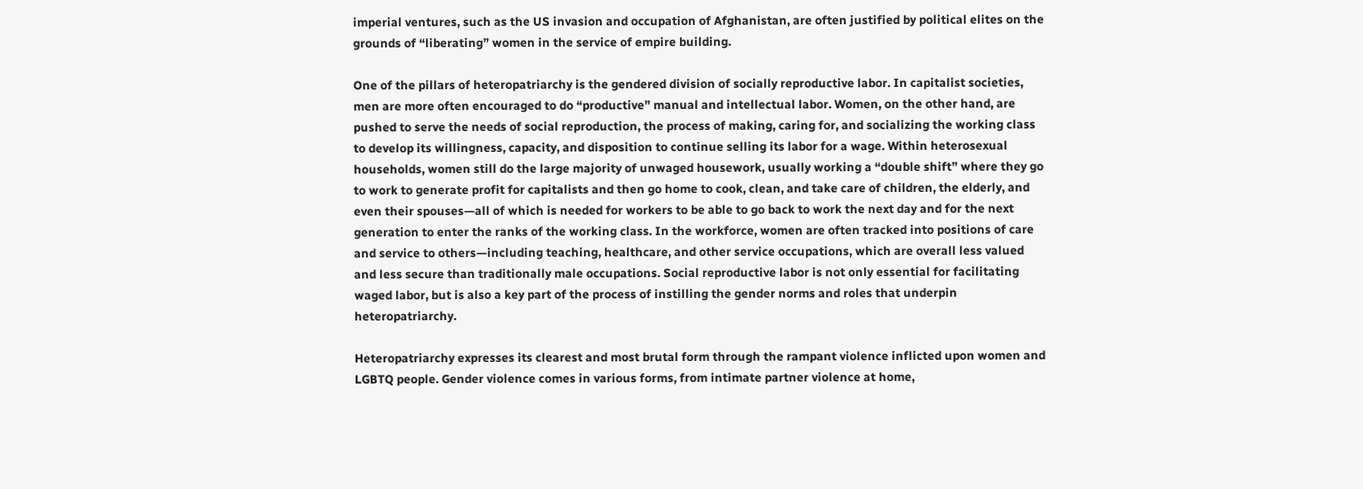imperial ventures, such as the US invasion and occupation of Afghanistan, are often justified by political elites on the grounds of “liberating” women in the service of empire building.

One of the pillars of heteropatriarchy is the gendered division of socially reproductive labor. In capitalist societies, men are more often encouraged to do “productive” manual and intellectual labor. Women, on the other hand, are pushed to serve the needs of social reproduction, the process of making, caring for, and socializing the working class to develop its willingness, capacity, and disposition to continue selling its labor for a wage. Within heterosexual households, women still do the large majority of unwaged housework, usually working a “double shift” where they go to work to generate profit for capitalists and then go home to cook, clean, and take care of children, the elderly, and even their spouses—all of which is needed for workers to be able to go back to work the next day and for the next generation to enter the ranks of the working class. In the workforce, women are often tracked into positions of care and service to others—including teaching, healthcare, and other service occupations, which are overall less valued and less secure than traditionally male occupations. Social reproductive labor is not only essential for facilitating waged labor, but is also a key part of the process of instilling the gender norms and roles that underpin heteropatriarchy.

Heteropatriarchy expresses its clearest and most brutal form through the rampant violence inflicted upon women and LGBTQ people. Gender violence comes in various forms, from intimate partner violence at home,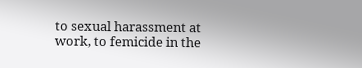to sexual harassment at work, to femicide in the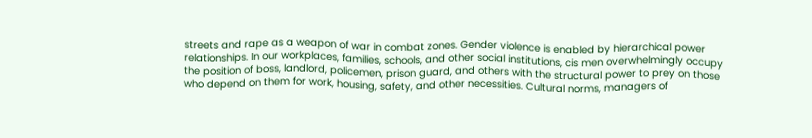streets and rape as a weapon of war in combat zones. Gender violence is enabled by hierarchical power relationships. In our workplaces, families, schools, and other social institutions, cis men overwhelmingly occupy the position of boss, landlord, policemen, prison guard, and others with the structural power to prey on those who depend on them for work, housing, safety, and other necessities. Cultural norms, managers of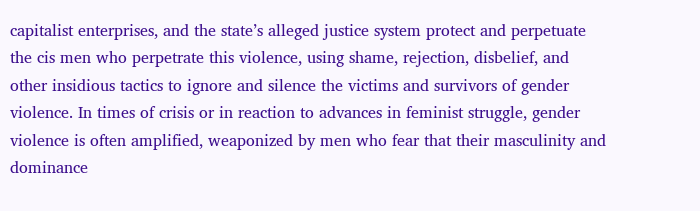capitalist enterprises, and the state’s alleged justice system protect and perpetuate the cis men who perpetrate this violence, using shame, rejection, disbelief, and other insidious tactics to ignore and silence the victims and survivors of gender violence. In times of crisis or in reaction to advances in feminist struggle, gender violence is often amplified, weaponized by men who fear that their masculinity and dominance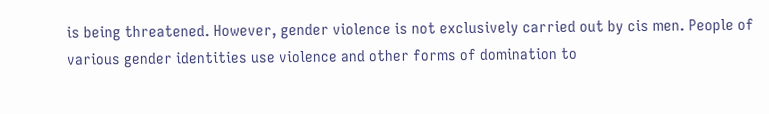is being threatened. However, gender violence is not exclusively carried out by cis men. People of various gender identities use violence and other forms of domination to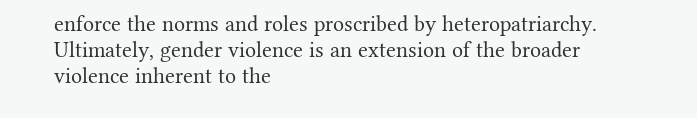enforce the norms and roles proscribed by heteropatriarchy. Ultimately, gender violence is an extension of the broader violence inherent to the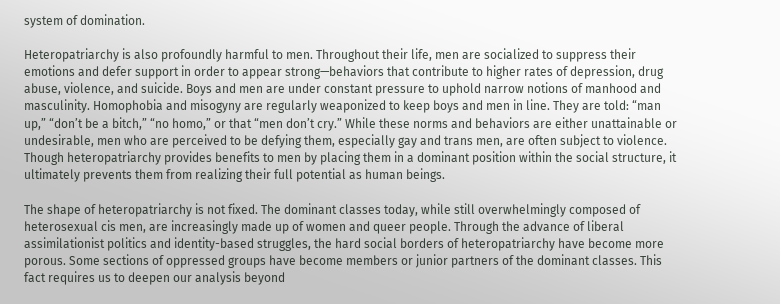system of domination.

Heteropatriarchy is also profoundly harmful to men. Throughout their life, men are socialized to suppress their emotions and defer support in order to appear strong—behaviors that contribute to higher rates of depression, drug abuse, violence, and suicide. Boys and men are under constant pressure to uphold narrow notions of manhood and masculinity. Homophobia and misogyny are regularly weaponized to keep boys and men in line. They are told: “man up,” “don’t be a bitch,” “no homo,” or that “men don’t cry.” While these norms and behaviors are either unattainable or undesirable, men who are perceived to be defying them, especially gay and trans men, are often subject to violence. Though heteropatriarchy provides benefits to men by placing them in a dominant position within the social structure, it ultimately prevents them from realizing their full potential as human beings.

The shape of heteropatriarchy is not fixed. The dominant classes today, while still overwhelmingly composed of heterosexual cis men, are increasingly made up of women and queer people. Through the advance of liberal assimilationist politics and identity-based struggles, the hard social borders of heteropatriarchy have become more porous. Some sections of oppressed groups have become members or junior partners of the dominant classes. This fact requires us to deepen our analysis beyond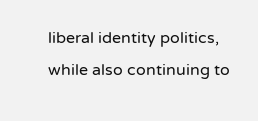liberal identity politics, while also continuing to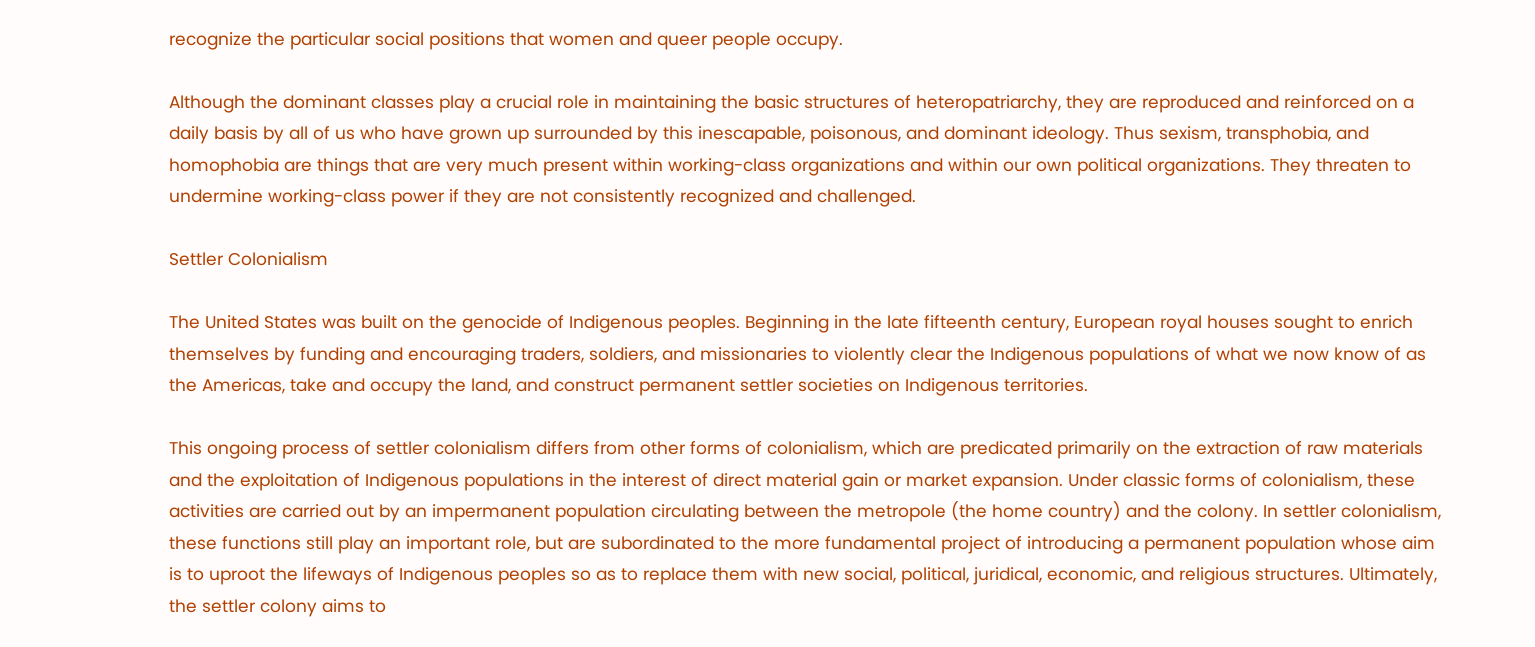recognize the particular social positions that women and queer people occupy.

Although the dominant classes play a crucial role in maintaining the basic structures of heteropatriarchy, they are reproduced and reinforced on a daily basis by all of us who have grown up surrounded by this inescapable, poisonous, and dominant ideology. Thus sexism, transphobia, and homophobia are things that are very much present within working-class organizations and within our own political organizations. They threaten to undermine working-class power if they are not consistently recognized and challenged.

Settler Colonialism

The United States was built on the genocide of Indigenous peoples. Beginning in the late fifteenth century, European royal houses sought to enrich themselves by funding and encouraging traders, soldiers, and missionaries to violently clear the Indigenous populations of what we now know of as the Americas, take and occupy the land, and construct permanent settler societies on Indigenous territories.

This ongoing process of settler colonialism differs from other forms of colonialism, which are predicated primarily on the extraction of raw materials and the exploitation of Indigenous populations in the interest of direct material gain or market expansion. Under classic forms of colonialism, these activities are carried out by an impermanent population circulating between the metropole (the home country) and the colony. In settler colonialism, these functions still play an important role, but are subordinated to the more fundamental project of introducing a permanent population whose aim is to uproot the lifeways of Indigenous peoples so as to replace them with new social, political, juridical, economic, and religious structures. Ultimately, the settler colony aims to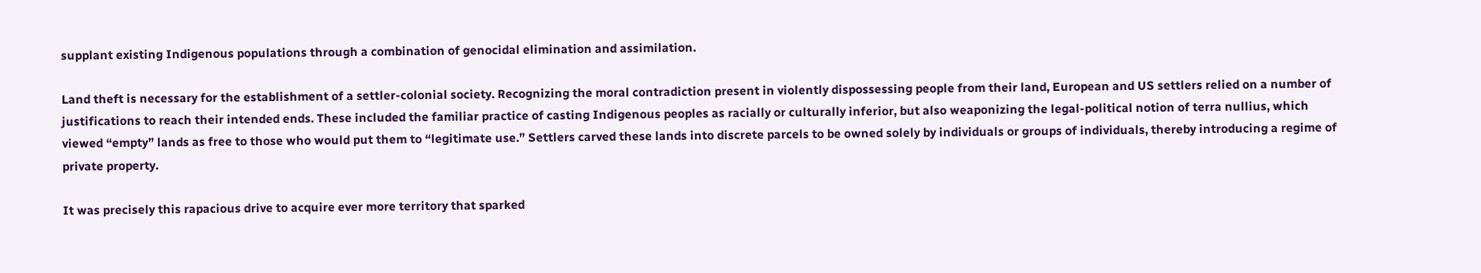supplant existing Indigenous populations through a combination of genocidal elimination and assimilation.

Land theft is necessary for the establishment of a settler-colonial society. Recognizing the moral contradiction present in violently dispossessing people from their land, European and US settlers relied on a number of justifications to reach their intended ends. These included the familiar practice of casting Indigenous peoples as racially or culturally inferior, but also weaponizing the legal-political notion of terra nullius, which viewed “empty” lands as free to those who would put them to “legitimate use.” Settlers carved these lands into discrete parcels to be owned solely by individuals or groups of individuals, thereby introducing a regime of private property.

It was precisely this rapacious drive to acquire ever more territory that sparked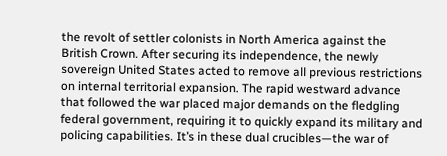the revolt of settler colonists in North America against the British Crown. After securing its independence, the newly sovereign United States acted to remove all previous restrictions on internal territorial expansion. The rapid westward advance that followed the war placed major demands on the fledgling federal government, requiring it to quickly expand its military and policing capabilities. It’s in these dual crucibles—the war of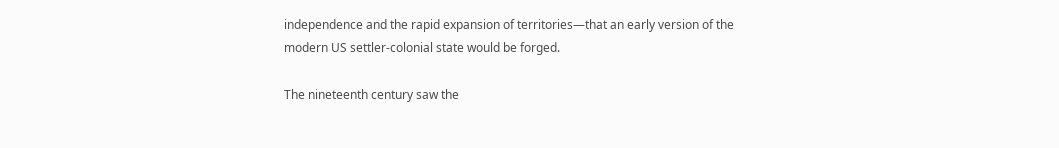independence and the rapid expansion of territories—that an early version of the modern US settler-colonial state would be forged.

The nineteenth century saw the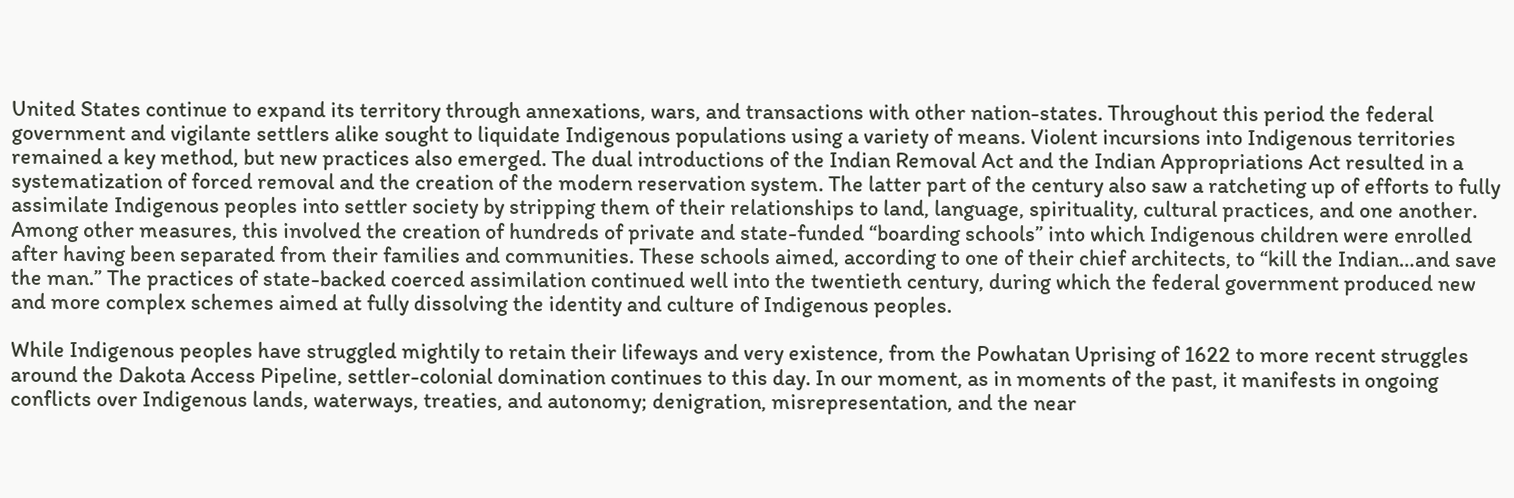United States continue to expand its territory through annexations, wars, and transactions with other nation-states. Throughout this period the federal government and vigilante settlers alike sought to liquidate Indigenous populations using a variety of means. Violent incursions into Indigenous territories remained a key method, but new practices also emerged. The dual introductions of the Indian Removal Act and the Indian Appropriations Act resulted in a systematization of forced removal and the creation of the modern reservation system. The latter part of the century also saw a ratcheting up of efforts to fully assimilate Indigenous peoples into settler society by stripping them of their relationships to land, language, spirituality, cultural practices, and one another. Among other measures, this involved the creation of hundreds of private and state-funded “boarding schools” into which Indigenous children were enrolled after having been separated from their families and communities. These schools aimed, according to one of their chief architects, to “kill the Indian…and save the man.” The practices of state-backed coerced assimilation continued well into the twentieth century, during which the federal government produced new and more complex schemes aimed at fully dissolving the identity and culture of Indigenous peoples.

While Indigenous peoples have struggled mightily to retain their lifeways and very existence, from the Powhatan Uprising of 1622 to more recent struggles around the Dakota Access Pipeline, settler-colonial domination continues to this day. In our moment, as in moments of the past, it manifests in ongoing conflicts over Indigenous lands, waterways, treaties, and autonomy; denigration, misrepresentation, and the near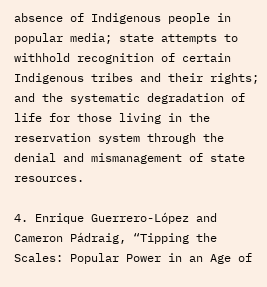absence of Indigenous people in popular media; state attempts to withhold recognition of certain Indigenous tribes and their rights; and the systematic degradation of life for those living in the reservation system through the denial and mismanagement of state resources.

4. Enrique Guerrero-López and Cameron Pádraig, “Tipping the Scales: Popular Power in an Age of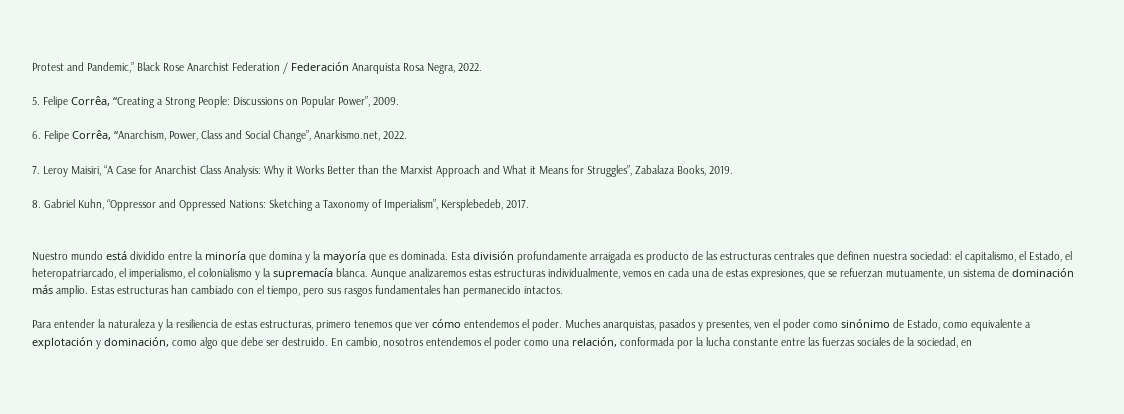Protest and Pandemic,” Black Rose Anarchist Federation / Federación Anarquista Rosa Negra, 2022.

5. Felipe Corrêa, “Creating a Strong People: Discussions on Popular Power”, 2009.

6. Felipe Corrêa, “Anarchism, Power, Class and Social Change”, Anarkismo.net, 2022.

7. Leroy Maisiri, “A Case for Anarchist Class Analysis: Why it Works Better than the Marxist Approach and What it Means for Struggles”, Zabalaza Books, 2019.

8. Gabriel Kuhn, “Oppressor and Oppressed Nations: Sketching a Taxonomy of Imperialism”, Kersplebedeb, 2017.


Nuestro mundo está dividido entre la minoría que domina y la mayoría que es dominada. Esta división profundamente arraigada es producto de las estructuras centrales que definen nuestra sociedad: el capitalismo, el Estado, el heteropatriarcado, el imperialismo, el colonialismo y la supremacía blanca. Aunque analizaremos estas estructuras individualmente, vemos en cada una de estas expresiones, que se refuerzan mutuamente, un sistema de dominación más amplio. Estas estructuras han cambiado con el tiempo, pero sus rasgos fundamentales han permanecido intactos.

Para entender la naturaleza y la resiliencia de estas estructuras, primero tenemos que ver cómo entendemos el poder. Muches anarquistas, pasados y presentes, ven el poder como sinónimo de Estado, como equivalente a explotación y dominación, como algo que debe ser destruido. En cambio, nosotros entendemos el poder como una relación, conformada por la lucha constante entre las fuerzas sociales de la sociedad, en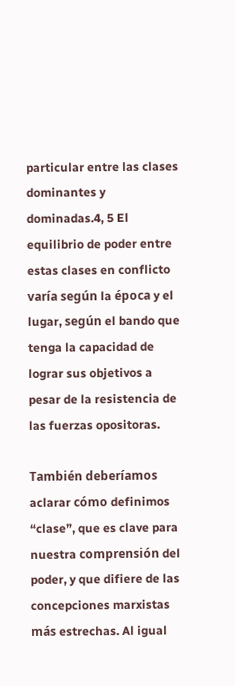particular entre las clases dominantes y dominadas.4, 5 El equilibrio de poder entre estas clases en conflicto varía según la época y el lugar, según el bando que tenga la capacidad de lograr sus objetivos a pesar de la resistencia de las fuerzas opositoras.

También deberíamos aclarar cómo definimos “clase”, que es clave para nuestra comprensión del poder, y que difiere de las concepciones marxistas más estrechas. Al igual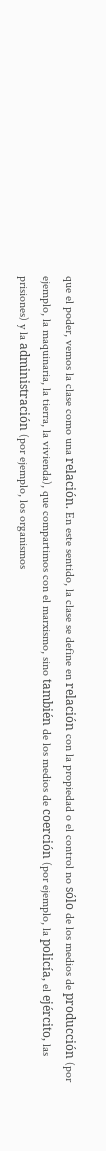que el poder, vemos la clase como una relación. En este sentido, la clase se define en relación con la propiedad o el control no sólo de los medios de producción (por ejemplo, la maquinaria, la tierra, la vivienda), que compartimos con el marxismo, sino también de los medios de coerción (por ejemplo, la policía, el ejército, las prisiones) y la administración (por ejemplo, los organismos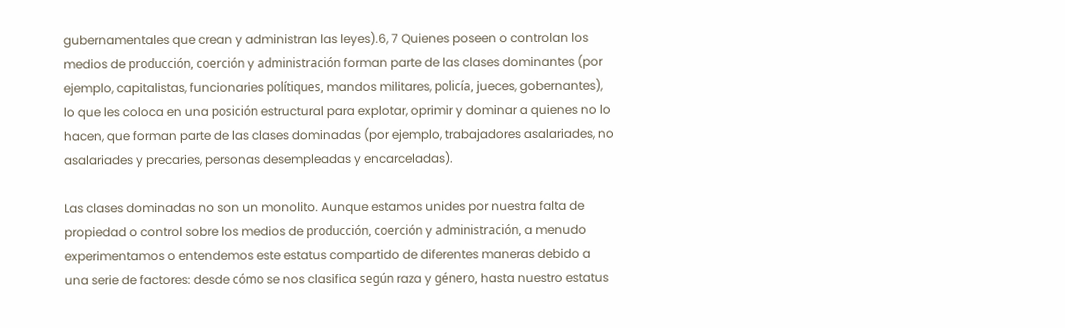gubernamentales que crean y administran las leyes).6, 7 Quienes poseen o controlan los medios de producción, coerción y administración forman parte de las clases dominantes (por ejemplo, capitalistas, funcionaries polítiques, mandos militares, policía, jueces, gobernantes), lo que les coloca en una posición estructural para explotar, oprimir y dominar a quienes no lo hacen, que forman parte de las clases dominadas (por ejemplo, trabajadores asalariades, no asalariades y precaries, personas desempleadas y encarceladas).

Las clases dominadas no son un monolito. Aunque estamos unides por nuestra falta de propiedad o control sobre los medios de producción, coerción y administración, a menudo experimentamos o entendemos este estatus compartido de diferentes maneras debido a una serie de factores: desde cómo se nos clasifica según raza y género, hasta nuestro estatus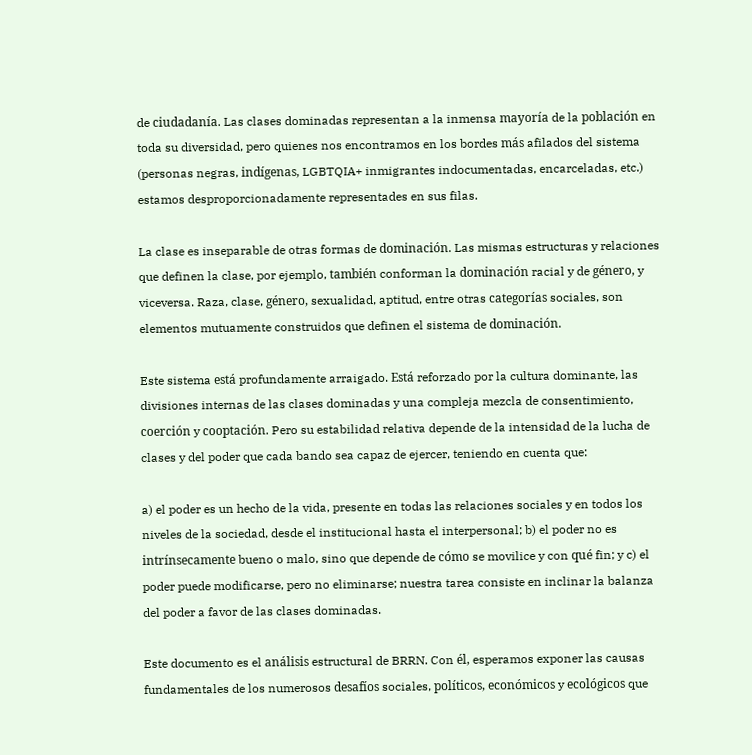de ciudadanía. Las clases dominadas representan a la inmensa mayoría de la población en toda su diversidad, pero quienes nos encontramos en los bordes más afilados del sistema (personas negras, indígenas, LGBTQIA+ inmigrantes indocumentadas, encarceladas, etc.) estamos desproporcionadamente representades en sus filas.

La clase es inseparable de otras formas de dominación. Las mismas estructuras y relaciones que definen la clase, por ejemplo, también conforman la dominación racial y de género, y viceversa. Raza, clase, género, sexualidad, aptitud, entre otras categorías sociales, son elementos mutuamente construidos que definen el sistema de dominación.

Este sistema está profundamente arraigado. Está reforzado por la cultura dominante, las divisiones internas de las clases dominadas y una compleja mezcla de consentimiento, coerción y cooptación. Pero su estabilidad relativa depende de la intensidad de la lucha de clases y del poder que cada bando sea capaz de ejercer, teniendo en cuenta que:

a) el poder es un hecho de la vida, presente en todas las relaciones sociales y en todos los niveles de la sociedad, desde el institucional hasta el interpersonal; b) el poder no es intrínsecamente bueno o malo, sino que depende de cómo se movilice y con qué fin; y c) el poder puede modificarse, pero no eliminarse; nuestra tarea consiste en inclinar la balanza del poder a favor de las clases dominadas.

Este documento es el análisis estructural de BRRN. Con él, esperamos exponer las causas fundamentales de los numerosos desafíos sociales, políticos, económicos y ecológicos que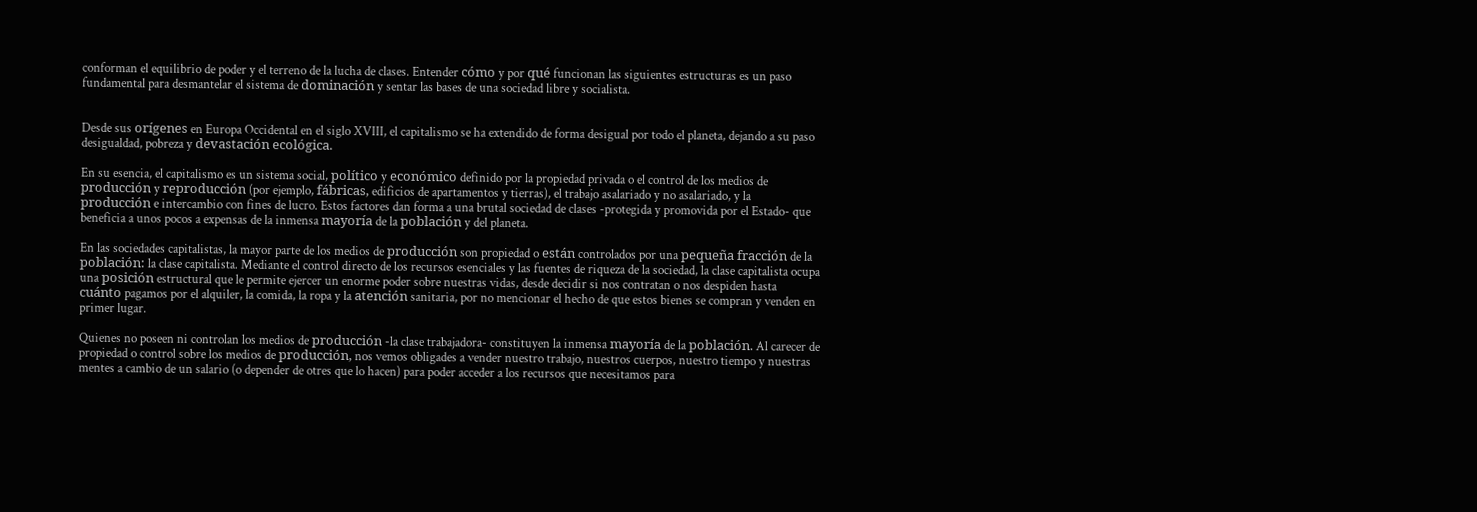conforman el equilibrio de poder y el terreno de la lucha de clases. Entender cómo y por qué funcionan las siguientes estructuras es un paso fundamental para desmantelar el sistema de dominación y sentar las bases de una sociedad libre y socialista.


Desde sus orígenes en Europa Occidental en el siglo XVIII, el capitalismo se ha extendido de forma desigual por todo el planeta, dejando a su paso desigualdad, pobreza y devastación ecológica.

En su esencia, el capitalismo es un sistema social, político y económico definido por la propiedad privada o el control de los medios de producción y reproducción (por ejemplo, fábricas, edificios de apartamentos y tierras), el trabajo asalariado y no asalariado, y la producción e intercambio con fines de lucro. Estos factores dan forma a una brutal sociedad de clases -protegida y promovida por el Estado- que beneficia a unos pocos a expensas de la inmensa mayoría de la población y del planeta.

En las sociedades capitalistas, la mayor parte de los medios de producción son propiedad o están controlados por una pequeña fracción de la población: la clase capitalista. Mediante el control directo de los recursos esenciales y las fuentes de riqueza de la sociedad, la clase capitalista ocupa una posición estructural que le permite ejercer un enorme poder sobre nuestras vidas, desde decidir si nos contratan o nos despiden hasta cuánto pagamos por el alquiler, la comida, la ropa y la atención sanitaria, por no mencionar el hecho de que estos bienes se compran y venden en primer lugar.

Quienes no poseen ni controlan los medios de producción -la clase trabajadora- constituyen la inmensa mayoría de la población. Al carecer de propiedad o control sobre los medios de producción, nos vemos obligades a vender nuestro trabajo, nuestros cuerpos, nuestro tiempo y nuestras mentes a cambio de un salario (o depender de otres que lo hacen) para poder acceder a los recursos que necesitamos para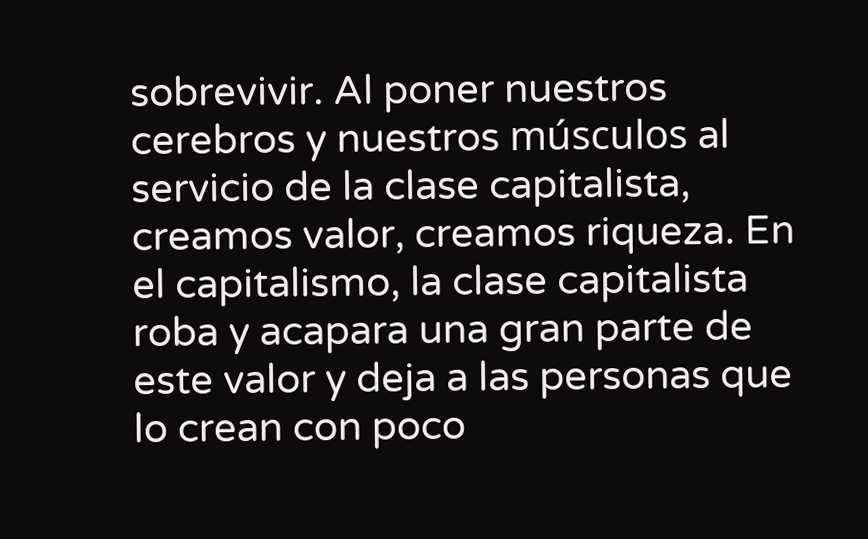sobrevivir. Al poner nuestros cerebros y nuestros músculos al servicio de la clase capitalista, creamos valor, creamos riqueza. En el capitalismo, la clase capitalista roba y acapara una gran parte de este valor y deja a las personas que lo crean con poco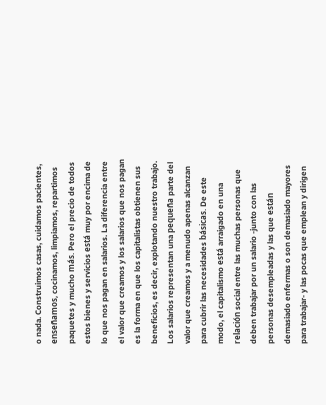o nada. Construimos casas, cuidamos pacientes, enseñamos, cocinamos, limpiamos, repartimos paquetes y mucho más. Pero el precio de todos estos bienes y servicios está muy por encima de lo que nos pagan en salarios. La diferencia entre el valor que creamos y los salarios que nos pagan es la forma en que los capitalistas obtienen sus beneficios, es decir, explotando nuestro trabajo. Los salarios representan una pequeña parte del valor que creamos y a menudo apenas alcanzan para cubrir las necesidades básicas. De este modo, el capitalismo está arraigado en una relación social entre las muchas personas que deben trabajar por un salario -junto con las personas desempleadas y las que están demasiado enfermas o son demasiado mayores para trabajar- y las pocas que emplean y dirigen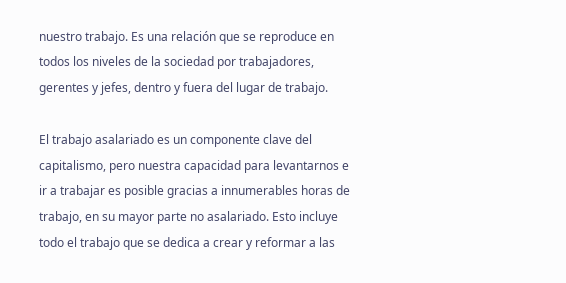nuestro trabajo. Es una relación que se reproduce en todos los niveles de la sociedad por trabajadores, gerentes y jefes, dentro y fuera del lugar de trabajo.

El trabajo asalariado es un componente clave del capitalismo, pero nuestra capacidad para levantarnos e ir a trabajar es posible gracias a innumerables horas de trabajo, en su mayor parte no asalariado. Esto incluye todo el trabajo que se dedica a crear y reformar a las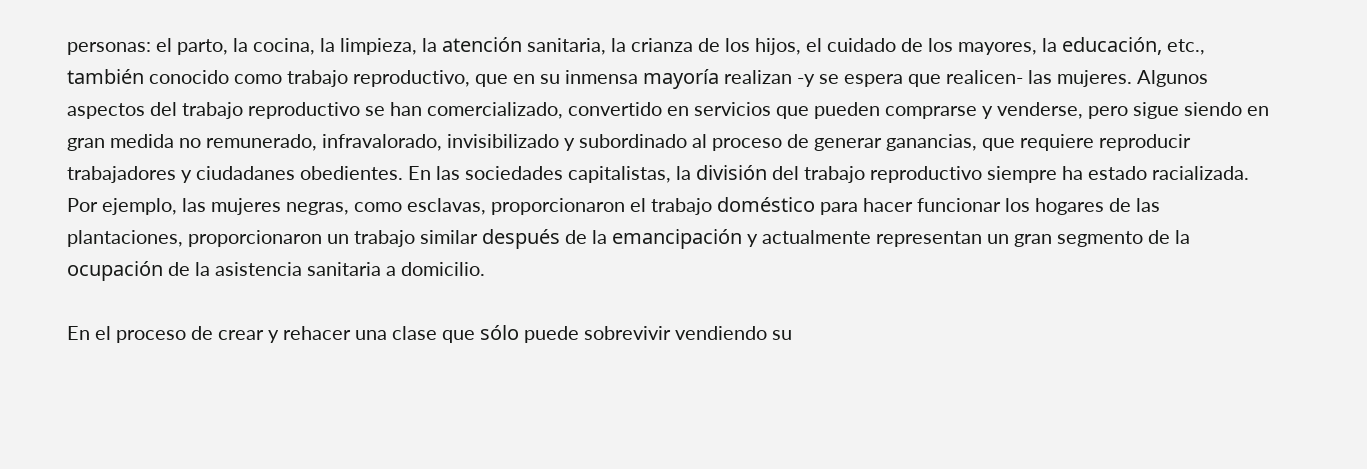personas: el parto, la cocina, la limpieza, la atención sanitaria, la crianza de los hijos, el cuidado de los mayores, la educación, etc., también conocido como trabajo reproductivo, que en su inmensa mayoría realizan -y se espera que realicen- las mujeres. Algunos aspectos del trabajo reproductivo se han comercializado, convertido en servicios que pueden comprarse y venderse, pero sigue siendo en gran medida no remunerado, infravalorado, invisibilizado y subordinado al proceso de generar ganancias, que requiere reproducir trabajadores y ciudadanes obedientes. En las sociedades capitalistas, la división del trabajo reproductivo siempre ha estado racializada. Por ejemplo, las mujeres negras, como esclavas, proporcionaron el trabajo doméstico para hacer funcionar los hogares de las plantaciones, proporcionaron un trabajo similar después de la emancipación y actualmente representan un gran segmento de la ocupación de la asistencia sanitaria a domicilio.

En el proceso de crear y rehacer una clase que sólo puede sobrevivir vendiendo su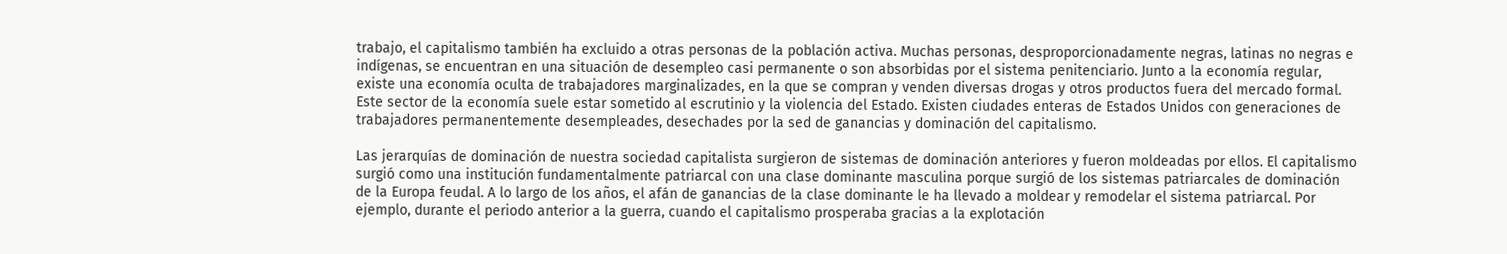trabajo, el capitalismo también ha excluido a otras personas de la población activa. Muchas personas, desproporcionadamente negras, latinas no negras e indígenas, se encuentran en una situación de desempleo casi permanente o son absorbidas por el sistema penitenciario. Junto a la economía regular, existe una economía oculta de trabajadores marginalizades, en la que se compran y venden diversas drogas y otros productos fuera del mercado formal. Este sector de la economía suele estar sometido al escrutinio y la violencia del Estado. Existen ciudades enteras de Estados Unidos con generaciones de trabajadores permanentemente desempleades, desechades por la sed de ganancias y dominación del capitalismo.

Las jerarquías de dominación de nuestra sociedad capitalista surgieron de sistemas de dominación anteriores y fueron moldeadas por ellos. El capitalismo surgió como una institución fundamentalmente patriarcal con una clase dominante masculina porque surgió de los sistemas patriarcales de dominación de la Europa feudal. A lo largo de los años, el afán de ganancias de la clase dominante le ha llevado a moldear y remodelar el sistema patriarcal. Por ejemplo, durante el periodo anterior a la guerra, cuando el capitalismo prosperaba gracias a la explotación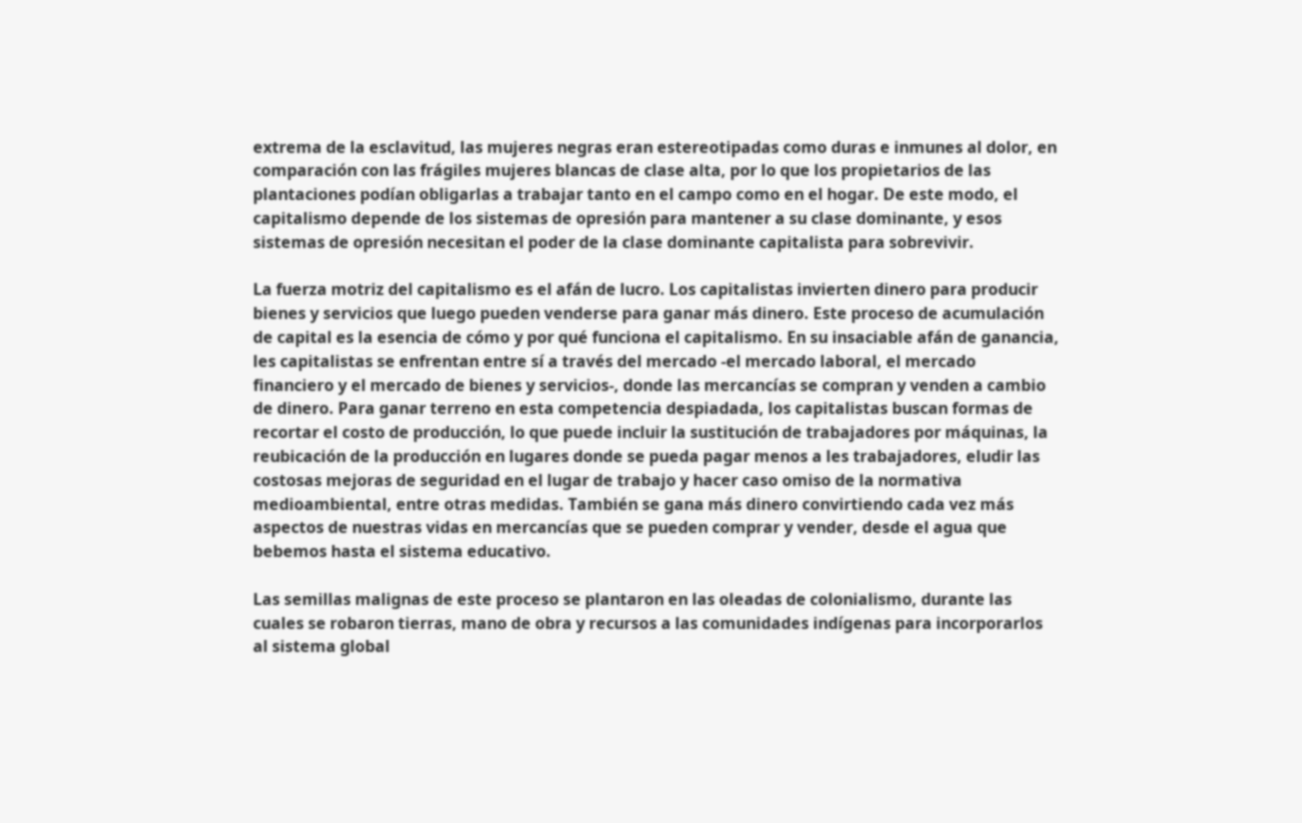extrema de la esclavitud, las mujeres negras eran estereotipadas como duras e inmunes al dolor, en comparación con las frágiles mujeres blancas de clase alta, por lo que los propietarios de las plantaciones podían obligarlas a trabajar tanto en el campo como en el hogar. De este modo, el capitalismo depende de los sistemas de opresión para mantener a su clase dominante, y esos sistemas de opresión necesitan el poder de la clase dominante capitalista para sobrevivir.

La fuerza motriz del capitalismo es el afán de lucro. Los capitalistas invierten dinero para producir bienes y servicios que luego pueden venderse para ganar más dinero. Este proceso de acumulación de capital es la esencia de cómo y por qué funciona el capitalismo. En su insaciable afán de ganancia, les capitalistas se enfrentan entre sí a través del mercado -el mercado laboral, el mercado financiero y el mercado de bienes y servicios-, donde las mercancías se compran y venden a cambio de dinero. Para ganar terreno en esta competencia despiadada, los capitalistas buscan formas de recortar el costo de producción, lo que puede incluir la sustitución de trabajadores por máquinas, la reubicación de la producción en lugares donde se pueda pagar menos a les trabajadores, eludir las costosas mejoras de seguridad en el lugar de trabajo y hacer caso omiso de la normativa medioambiental, entre otras medidas. También se gana más dinero convirtiendo cada vez más aspectos de nuestras vidas en mercancías que se pueden comprar y vender, desde el agua que bebemos hasta el sistema educativo.

Las semillas malignas de este proceso se plantaron en las oleadas de colonialismo, durante las cuales se robaron tierras, mano de obra y recursos a las comunidades indígenas para incorporarlos al sistema global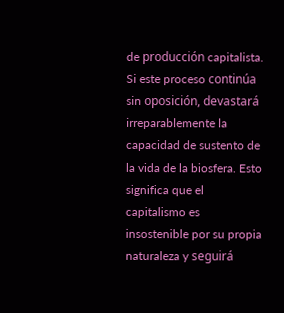de producción capitalista. Si este proceso continúa sin oposición, devastará irreparablemente la capacidad de sustento de la vida de la biosfera. Esto significa que el capitalismo es insostenible por su propia naturaleza y seguirá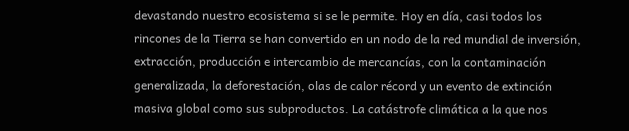devastando nuestro ecosistema si se le permite. Hoy en día, casi todos los rincones de la Tierra se han convertido en un nodo de la red mundial de inversión, extracción, producción e intercambio de mercancías, con la contaminación generalizada, la deforestación, olas de calor récord y un evento de extinción masiva global como sus subproductos. La catástrofe climática a la que nos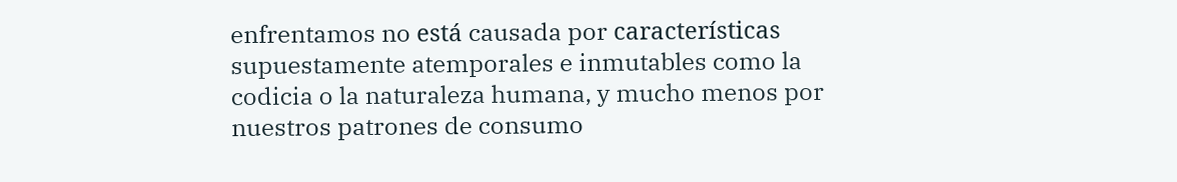enfrentamos no está causada por características supuestamente atemporales e inmutables como la codicia o la naturaleza humana, y mucho menos por nuestros patrones de consumo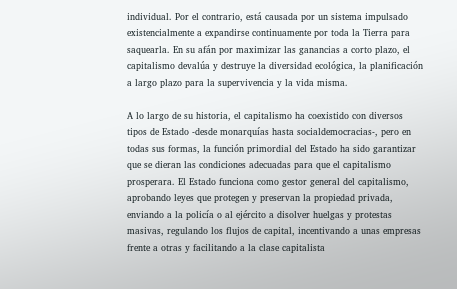individual. Por el contrario, está causada por un sistema impulsado existencialmente a expandirse continuamente por toda la Tierra para saquearla. En su afán por maximizar las ganancias a corto plazo, el capitalismo devalúa y destruye la diversidad ecológica, la planificación a largo plazo para la supervivencia y la vida misma.

A lo largo de su historia, el capitalismo ha coexistido con diversos tipos de Estado -desde monarquías hasta socialdemocracias-, pero en todas sus formas, la función primordial del Estado ha sido garantizar que se dieran las condiciones adecuadas para que el capitalismo prosperara. El Estado funciona como gestor general del capitalismo, aprobando leyes que protegen y preservan la propiedad privada, enviando a la policía o al ejército a disolver huelgas y protestas masivas, regulando los flujos de capital, incentivando a unas empresas frente a otras y facilitando a la clase capitalista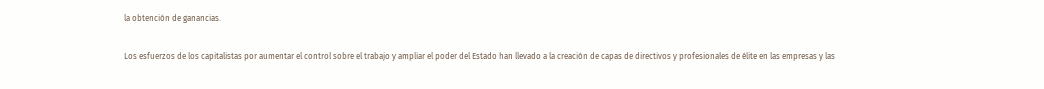la obtención de ganancias.

Los esfuerzos de los capitalistas por aumentar el control sobre el trabajo y ampliar el poder del Estado han llevado a la creación de capas de directivos y profesionales de élite en las empresas y las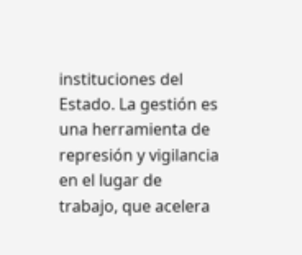instituciones del Estado. La gestión es una herramienta de represión y vigilancia en el lugar de trabajo, que acelera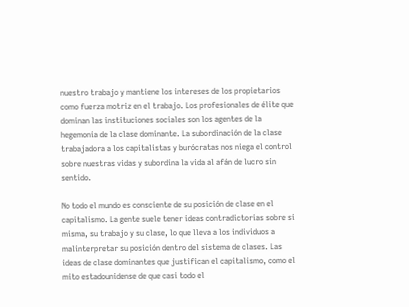nuestro trabajo y mantiene los intereses de los propietarios como fuerza motriz en el trabajo. Los profesionales de élite que dominan las instituciones sociales son los agentes de la hegemonía de la clase dominante. La subordinación de la clase trabajadora a los capitalistas y burócratas nos niega el control sobre nuestras vidas y subordina la vida al afán de lucro sin sentido.

No todo el mundo es consciente de su posición de clase en el capitalismo. La gente suele tener ideas contradictorias sobre sí misma, su trabajo y su clase, lo que lleva a los individuos a malinterpretar su posición dentro del sistema de clases. Las ideas de clase dominantes que justifican el capitalismo, como el mito estadounidense de que casi todo el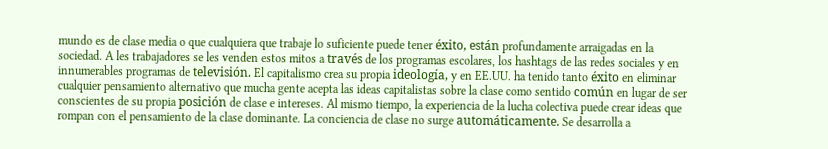mundo es de clase media o que cualquiera que trabaje lo suficiente puede tener éxito, están profundamente arraigadas en la sociedad. A les trabajadores se les venden estos mitos a través de los programas escolares, los hashtags de las redes sociales y en innumerables programas de televisión. El capitalismo crea su propia ideología, y en EE.UU. ha tenido tanto éxito en eliminar cualquier pensamiento alternativo que mucha gente acepta las ideas capitalistas sobre la clase como sentido común en lugar de ser conscientes de su propia posición de clase e intereses. Al mismo tiempo, la experiencia de la lucha colectiva puede crear ideas que rompan con el pensamiento de la clase dominante. La conciencia de clase no surge automáticamente. Se desarrolla a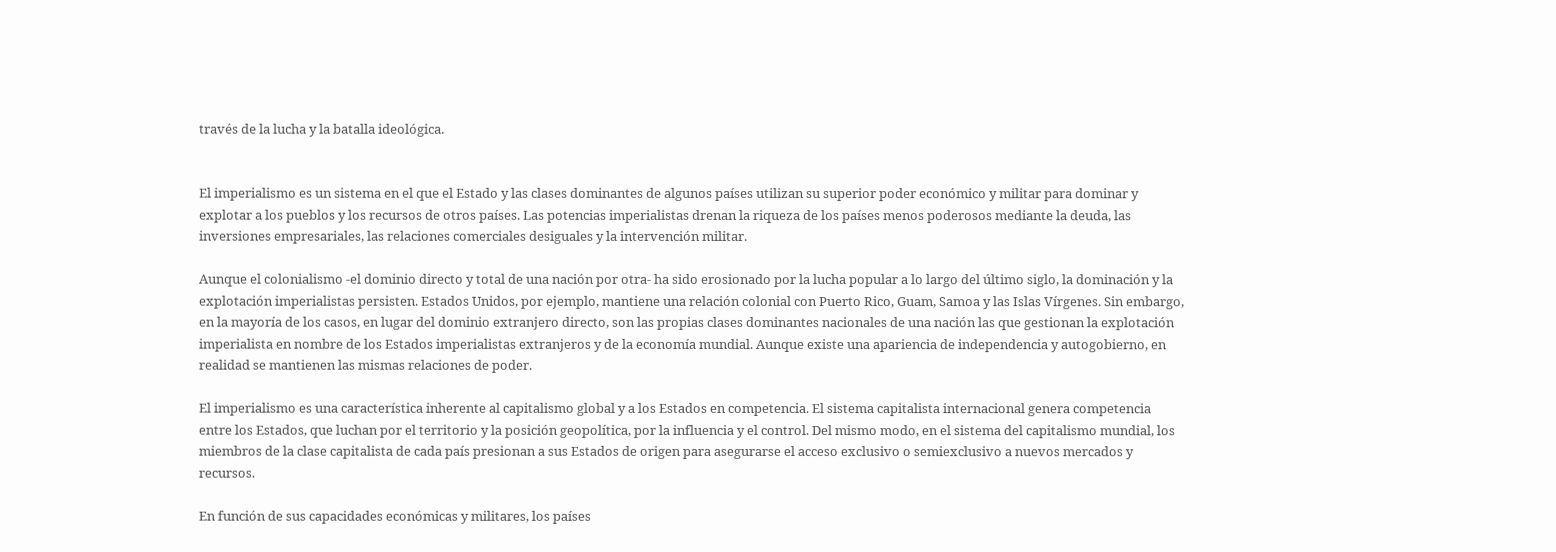través de la lucha y la batalla ideológica.


El imperialismo es un sistema en el que el Estado y las clases dominantes de algunos países utilizan su superior poder económico y militar para dominar y explotar a los pueblos y los recursos de otros países. Las potencias imperialistas drenan la riqueza de los países menos poderosos mediante la deuda, las inversiones empresariales, las relaciones comerciales desiguales y la intervención militar.

Aunque el colonialismo -el dominio directo y total de una nación por otra- ha sido erosionado por la lucha popular a lo largo del último siglo, la dominación y la explotación imperialistas persisten. Estados Unidos, por ejemplo, mantiene una relación colonial con Puerto Rico, Guam, Samoa y las Islas Vírgenes. Sin embargo, en la mayoría de los casos, en lugar del dominio extranjero directo, son las propias clases dominantes nacionales de una nación las que gestionan la explotación imperialista en nombre de los Estados imperialistas extranjeros y de la economía mundial. Aunque existe una apariencia de independencia y autogobierno, en realidad se mantienen las mismas relaciones de poder.

El imperialismo es una característica inherente al capitalismo global y a los Estados en competencia. El sistema capitalista internacional genera competencia entre los Estados, que luchan por el territorio y la posición geopolítica, por la influencia y el control. Del mismo modo, en el sistema del capitalismo mundial, los miembros de la clase capitalista de cada país presionan a sus Estados de origen para asegurarse el acceso exclusivo o semiexclusivo a nuevos mercados y recursos.

En función de sus capacidades económicas y militares, los países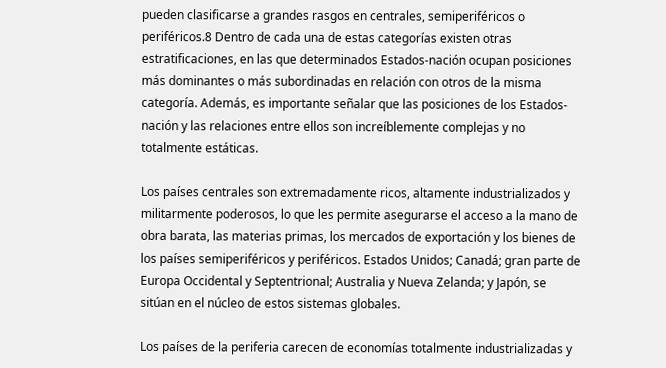pueden clasificarse a grandes rasgos en centrales, semiperiféricos o periféricos.8 Dentro de cada una de estas categorías existen otras estratificaciones, en las que determinados Estados-nación ocupan posiciones más dominantes o más subordinadas en relación con otros de la misma categoría. Además, es importante señalar que las posiciones de los Estados-nación y las relaciones entre ellos son increíblemente complejas y no totalmente estáticas.

Los países centrales son extremadamente ricos, altamente industrializados y militarmente poderosos, lo que les permite asegurarse el acceso a la mano de obra barata, las materias primas, los mercados de exportación y los bienes de los países semiperiféricos y periféricos. Estados Unidos; Canadá; gran parte de Europa Occidental y Septentrional; Australia y Nueva Zelanda; y Japón, se sitúan en el núcleo de estos sistemas globales.

Los países de la periferia carecen de economías totalmente industrializadas y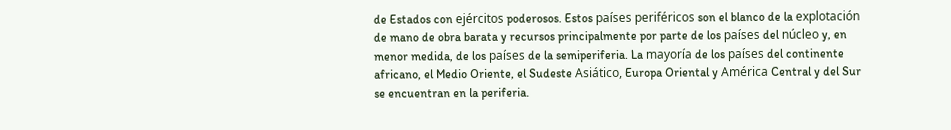de Estados con ejércitos poderosos. Estos países periféricos son el blanco de la explotación de mano de obra barata y recursos principalmente por parte de los países del núcleo y, en menor medida, de los países de la semiperiferia. La mayoría de los países del continente africano, el Medio Oriente, el Sudeste Asiático, Europa Oriental y América Central y del Sur se encuentran en la periferia.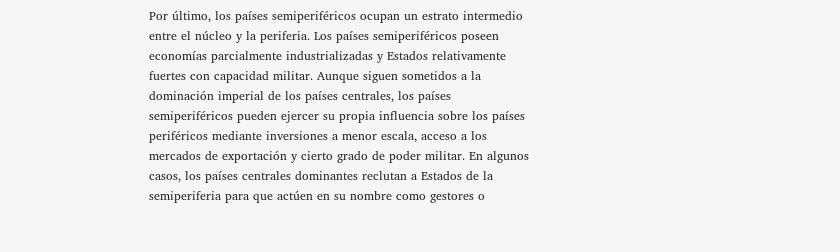Por último, los países semiperiféricos ocupan un estrato intermedio entre el núcleo y la periferia. Los países semiperiféricos poseen economías parcialmente industrializadas y Estados relativamente fuertes con capacidad militar. Aunque siguen sometidos a la dominación imperial de los países centrales, los países semiperiféricos pueden ejercer su propia influencia sobre los países periféricos mediante inversiones a menor escala, acceso a los mercados de exportación y cierto grado de poder militar. En algunos casos, los países centrales dominantes reclutan a Estados de la semiperiferia para que actúen en su nombre como gestores o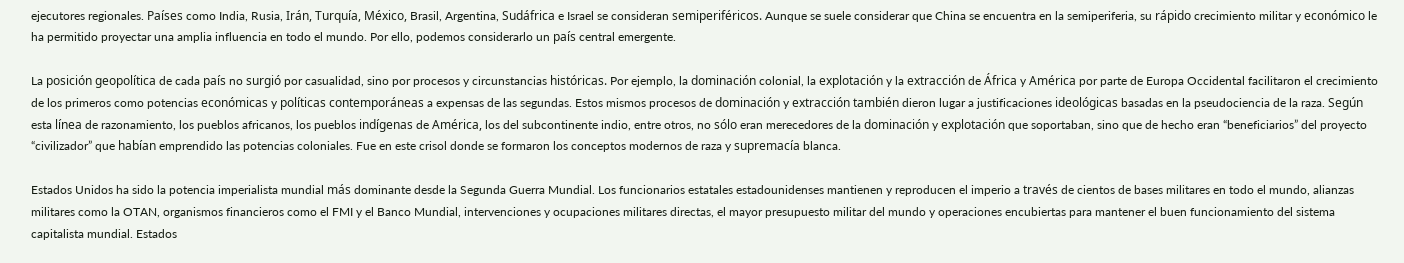ejecutores regionales. Países como India, Rusia, Irán, Turquía, México, Brasil, Argentina, Sudáfrica e Israel se consideran semiperiféricos. Aunque se suele considerar que China se encuentra en la semiperiferia, su rápido crecimiento militar y económico le ha permitido proyectar una amplia influencia en todo el mundo. Por ello, podemos considerarlo un país central emergente.

La posición geopolítica de cada país no surgió por casualidad, sino por procesos y circunstancias históricas. Por ejemplo, la dominación colonial, la explotación y la extracción de África y América por parte de Europa Occidental facilitaron el crecimiento de los primeros como potencias económicas y políticas contemporáneas a expensas de las segundas. Estos mismos procesos de dominación y extracción también dieron lugar a justificaciones ideológicas basadas en la pseudociencia de la raza. Según esta línea de razonamiento, los pueblos africanos, los pueblos indígenas de América, los del subcontinente indio, entre otros, no sólo eran merecedores de la dominación y explotación que soportaban, sino que de hecho eran “beneficiarios” del proyecto “civilizador” que habían emprendido las potencias coloniales. Fue en este crisol donde se formaron los conceptos modernos de raza y supremacía blanca.

Estados Unidos ha sido la potencia imperialista mundial más dominante desde la Segunda Guerra Mundial. Los funcionarios estatales estadounidenses mantienen y reproducen el imperio a través de cientos de bases militares en todo el mundo, alianzas militares como la OTAN, organismos financieros como el FMI y el Banco Mundial, intervenciones y ocupaciones militares directas, el mayor presupuesto militar del mundo y operaciones encubiertas para mantener el buen funcionamiento del sistema capitalista mundial. Estados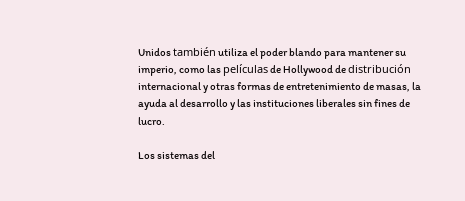Unidos también utiliza el poder blando para mantener su imperio, como las películas de Hollywood de distribución internacional y otras formas de entretenimiento de masas, la ayuda al desarrollo y las instituciones liberales sin fines de lucro.

Los sistemas del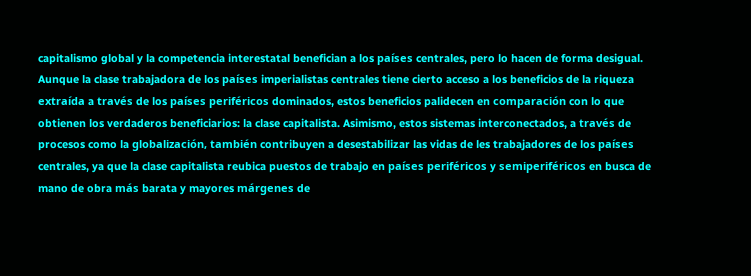capitalismo global y la competencia interestatal benefician a los países centrales, pero lo hacen de forma desigual. Aunque la clase trabajadora de los países imperialistas centrales tiene cierto acceso a los beneficios de la riqueza extraída a través de los países periféricos dominados, estos beneficios palidecen en comparación con lo que obtienen los verdaderos beneficiarios: la clase capitalista. Asimismo, estos sistemas interconectados, a través de procesos como la globalización, también contribuyen a desestabilizar las vidas de les trabajadores de los países centrales, ya que la clase capitalista reubica puestos de trabajo en países periféricos y semiperiféricos en busca de mano de obra más barata y mayores márgenes de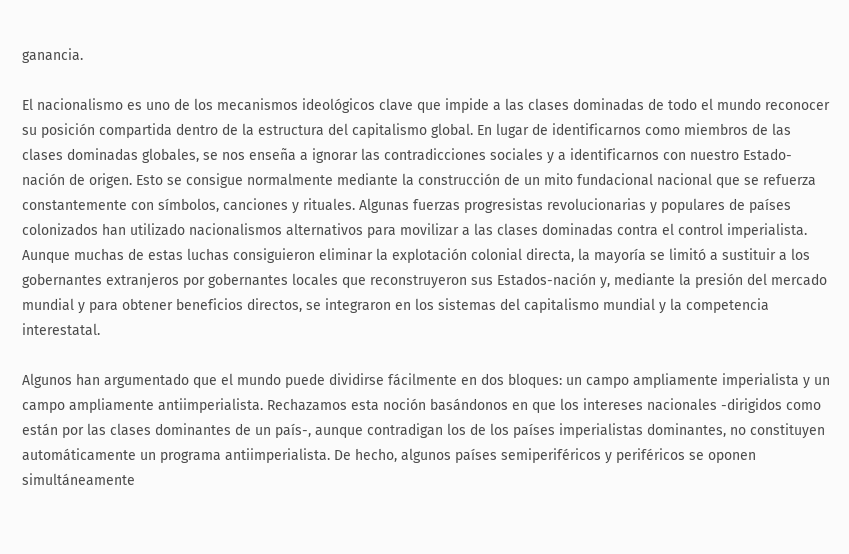ganancia.

El nacionalismo es uno de los mecanismos ideológicos clave que impide a las clases dominadas de todo el mundo reconocer su posición compartida dentro de la estructura del capitalismo global. En lugar de identificarnos como miembros de las clases dominadas globales, se nos enseña a ignorar las contradicciones sociales y a identificarnos con nuestro Estado-nación de origen. Esto se consigue normalmente mediante la construcción de un mito fundacional nacional que se refuerza constantemente con símbolos, canciones y rituales. Algunas fuerzas progresistas revolucionarias y populares de países colonizados han utilizado nacionalismos alternativos para movilizar a las clases dominadas contra el control imperialista. Aunque muchas de estas luchas consiguieron eliminar la explotación colonial directa, la mayoría se limitó a sustituir a los gobernantes extranjeros por gobernantes locales que reconstruyeron sus Estados-nación y, mediante la presión del mercado mundial y para obtener beneficios directos, se integraron en los sistemas del capitalismo mundial y la competencia interestatal.

Algunos han argumentado que el mundo puede dividirse fácilmente en dos bloques: un campo ampliamente imperialista y un campo ampliamente antiimperialista. Rechazamos esta noción basándonos en que los intereses nacionales -dirigidos como están por las clases dominantes de un país-, aunque contradigan los de los países imperialistas dominantes, no constituyen automáticamente un programa antiimperialista. De hecho, algunos países semiperiféricos y periféricos se oponen simultáneamente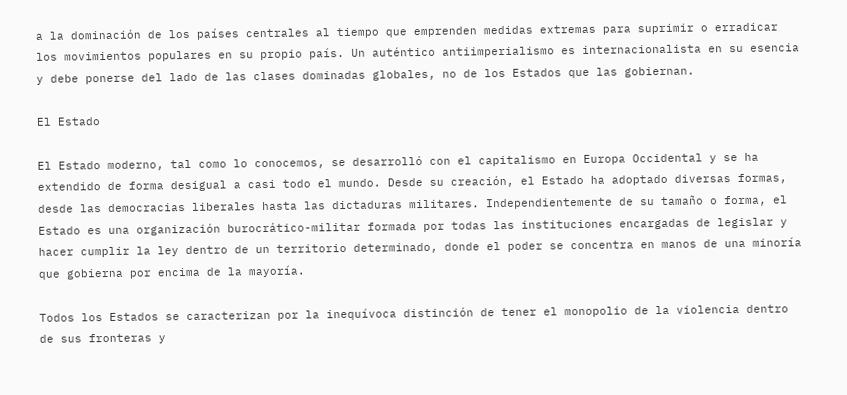a la dominación de los países centrales al tiempo que emprenden medidas extremas para suprimir o erradicar los movimientos populares en su propio país. Un auténtico antiimperialismo es internacionalista en su esencia y debe ponerse del lado de las clases dominadas globales, no de los Estados que las gobiernan.

El Estado

El Estado moderno, tal como lo conocemos, se desarrolló con el capitalismo en Europa Occidental y se ha extendido de forma desigual a casi todo el mundo. Desde su creación, el Estado ha adoptado diversas formas, desde las democracias liberales hasta las dictaduras militares. Independientemente de su tamaño o forma, el Estado es una organización burocrático-militar formada por todas las instituciones encargadas de legislar y hacer cumplir la ley dentro de un territorio determinado, donde el poder se concentra en manos de una minoría que gobierna por encima de la mayoría.

Todos los Estados se caracterizan por la inequívoca distinción de tener el monopolio de la violencia dentro de sus fronteras y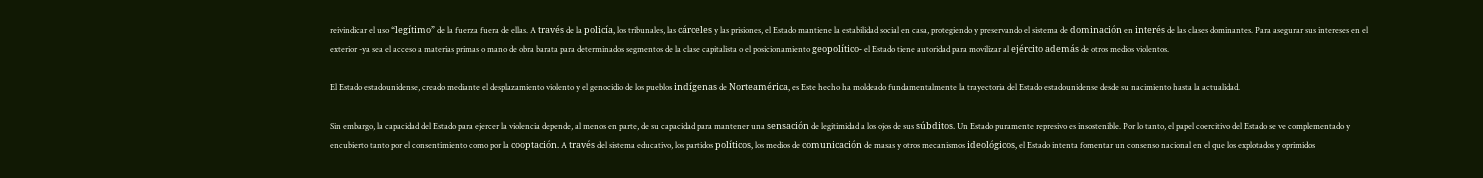reivindicar el uso “legítimo” de la fuerza fuera de ellas. A través de la policía, los tribunales, las cárceles y las prisiones, el Estado mantiene la estabilidad social en casa, protegiendo y preservando el sistema de dominación en interés de las clases dominantes. Para asegurar sus intereses en el exterior -ya sea el acceso a materias primas o mano de obra barata para determinados segmentos de la clase capitalista o el posicionamiento geopolítico- el Estado tiene autoridad para movilizar al ejército además de otros medios violentos.

El Estado estadounidense, creado mediante el desplazamiento violento y el genocidio de los pueblos indígenas de Norteamérica, es Este hecho ha moldeado fundamentalmente la trayectoria del Estado estadounidense desde su nacimiento hasta la actualidad.

Sin embargo, la capacidad del Estado para ejercer la violencia depende, al menos en parte, de su capacidad para mantener una sensación de legitimidad a los ojos de sus súbditos. Un Estado puramente represivo es insostenible. Por lo tanto, el papel coercitivo del Estado se ve complementado y encubierto tanto por el consentimiento como por la cooptación. A través del sistema educativo, los partidos políticos, los medios de comunicación de masas y otros mecanismos ideológicos, el Estado intenta fomentar un consenso nacional en el que los explotados y oprimidos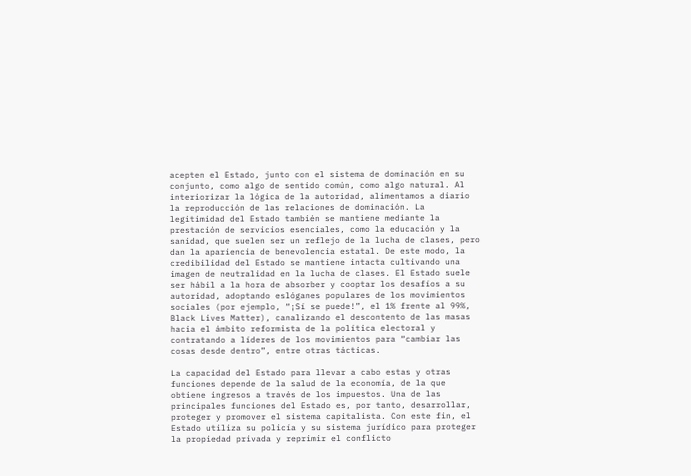acepten el Estado, junto con el sistema de dominación en su conjunto, como algo de sentido común, como algo natural. Al interiorizar la lógica de la autoridad, alimentamos a diario la reproducción de las relaciones de dominación. La legitimidad del Estado también se mantiene mediante la prestación de servicios esenciales, como la educación y la sanidad, que suelen ser un reflejo de la lucha de clases, pero dan la apariencia de benevolencia estatal. De este modo, la credibilidad del Estado se mantiene intacta cultivando una imagen de neutralidad en la lucha de clases. El Estado suele ser hábil a la hora de absorber y cooptar los desafíos a su autoridad, adoptando eslóganes populares de los movimientos sociales (por ejemplo, “¡Sí se puede!”, el 1% frente al 99%, Black Lives Matter), canalizando el descontento de las masas hacia el ámbito reformista de la política electoral y contratando a líderes de los movimientos para “cambiar las cosas desde dentro”, entre otras tácticas.

La capacidad del Estado para llevar a cabo estas y otras funciones depende de la salud de la economía, de la que obtiene ingresos a través de los impuestos. Una de las principales funciones del Estado es, por tanto, desarrollar, proteger y promover el sistema capitalista. Con este fin, el Estado utiliza su policía y su sistema jurídico para proteger la propiedad privada y reprimir el conflicto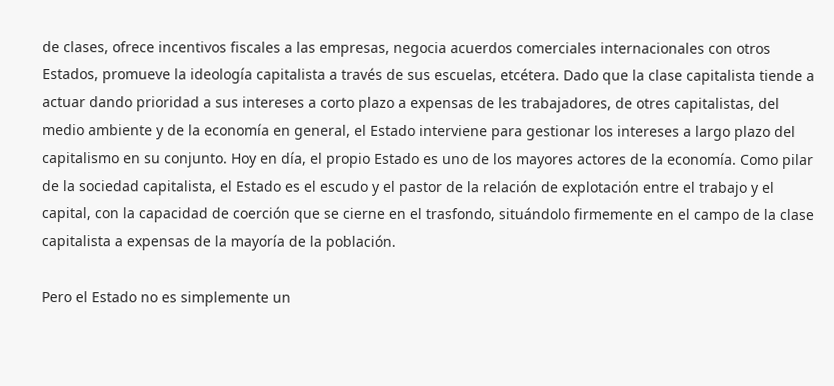de clases, ofrece incentivos fiscales a las empresas, negocia acuerdos comerciales internacionales con otros Estados, promueve la ideología capitalista a través de sus escuelas, etcétera. Dado que la clase capitalista tiende a actuar dando prioridad a sus intereses a corto plazo a expensas de les trabajadores, de otres capitalistas, del medio ambiente y de la economía en general, el Estado interviene para gestionar los intereses a largo plazo del capitalismo en su conjunto. Hoy en día, el propio Estado es uno de los mayores actores de la economía. Como pilar de la sociedad capitalista, el Estado es el escudo y el pastor de la relación de explotación entre el trabajo y el capital, con la capacidad de coerción que se cierne en el trasfondo, situándolo firmemente en el campo de la clase capitalista a expensas de la mayoría de la población.

Pero el Estado no es simplemente un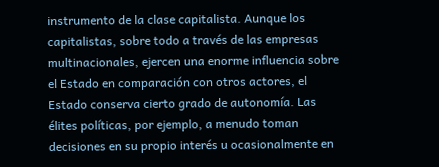instrumento de la clase capitalista. Aunque los capitalistas, sobre todo a través de las empresas multinacionales, ejercen una enorme influencia sobre el Estado en comparación con otros actores, el Estado conserva cierto grado de autonomía. Las élites políticas, por ejemplo, a menudo toman decisiones en su propio interés u ocasionalmente en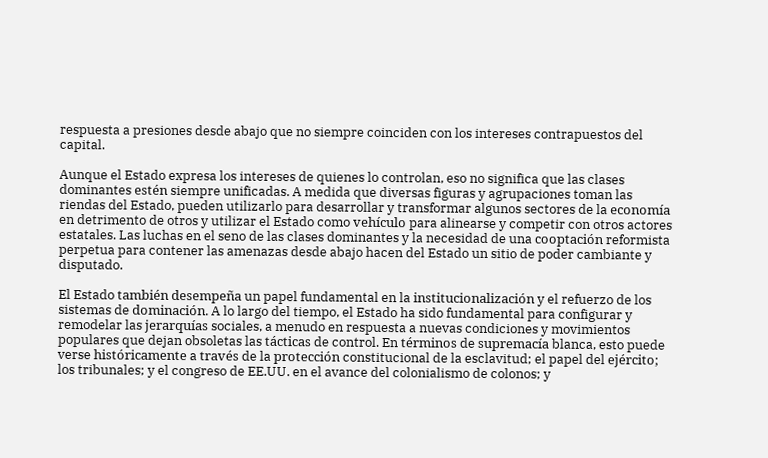respuesta a presiones desde abajo que no siempre coinciden con los intereses contrapuestos del capital.

Aunque el Estado expresa los intereses de quienes lo controlan, eso no significa que las clases dominantes estén siempre unificadas. A medida que diversas figuras y agrupaciones toman las riendas del Estado, pueden utilizarlo para desarrollar y transformar algunos sectores de la economía en detrimento de otros y utilizar el Estado como vehículo para alinearse y competir con otros actores estatales. Las luchas en el seno de las clases dominantes y la necesidad de una cooptación reformista perpetua para contener las amenazas desde abajo hacen del Estado un sitio de poder cambiante y disputado.

El Estado también desempeña un papel fundamental en la institucionalización y el refuerzo de los sistemas de dominación. A lo largo del tiempo, el Estado ha sido fundamental para configurar y remodelar las jerarquías sociales, a menudo en respuesta a nuevas condiciones y movimientos populares que dejan obsoletas las tácticas de control. En términos de supremacía blanca, esto puede verse históricamente a través de la protección constitucional de la esclavitud; el papel del ejército; los tribunales; y el congreso de EE.UU. en el avance del colonialismo de colonos; y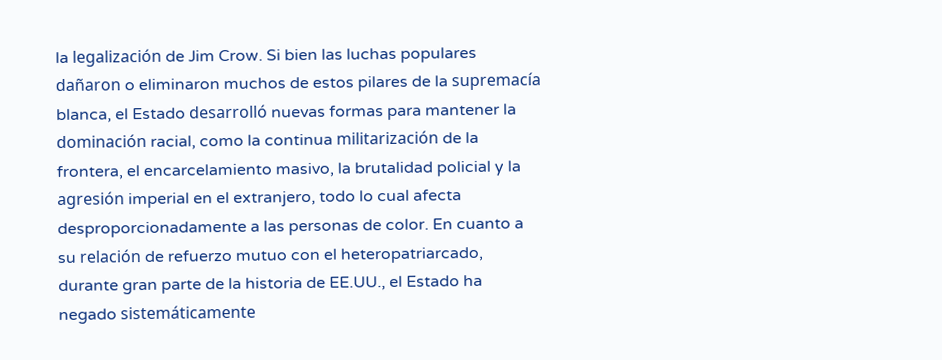la legalización de Jim Crow. Si bien las luchas populares dañaron o eliminaron muchos de estos pilares de la supremacía blanca, el Estado desarrolló nuevas formas para mantener la dominación racial, como la continua militarización de la frontera, el encarcelamiento masivo, la brutalidad policial y la agresión imperial en el extranjero, todo lo cual afecta desproporcionadamente a las personas de color. En cuanto a su relación de refuerzo mutuo con el heteropatriarcado, durante gran parte de la historia de EE.UU., el Estado ha negado sistemáticamente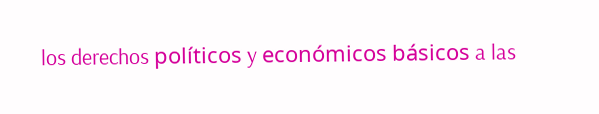los derechos políticos y económicos básicos a las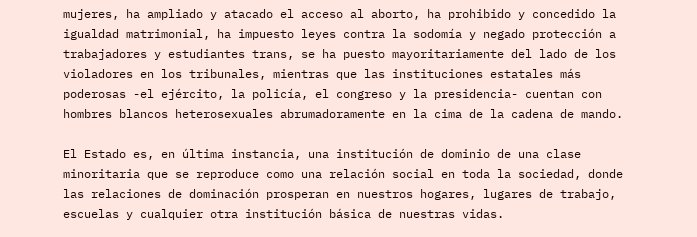mujeres, ha ampliado y atacado el acceso al aborto, ha prohibido y concedido la igualdad matrimonial, ha impuesto leyes contra la sodomía y negado protección a trabajadores y estudiantes trans, se ha puesto mayoritariamente del lado de los violadores en los tribunales, mientras que las instituciones estatales más poderosas -el ejército, la policía, el congreso y la presidencia- cuentan con hombres blancos heterosexuales abrumadoramente en la cima de la cadena de mando.

El Estado es, en última instancia, una institución de dominio de una clase minoritaria que se reproduce como una relación social en toda la sociedad, donde las relaciones de dominación prosperan en nuestros hogares, lugares de trabajo, escuelas y cualquier otra institución básica de nuestras vidas.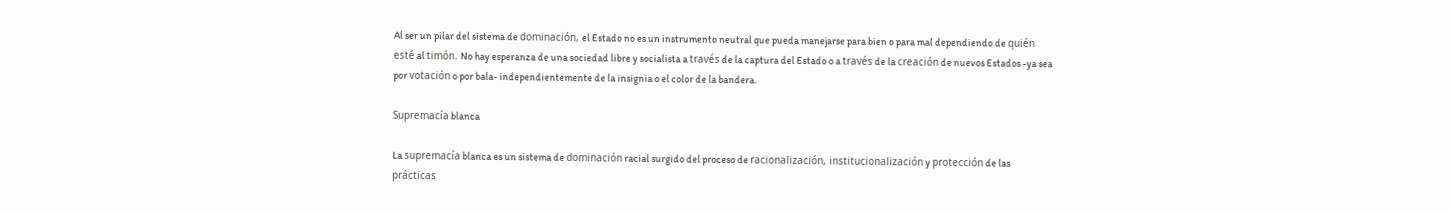Al ser un pilar del sistema de dominación, el Estado no es un instrumento neutral que pueda manejarse para bien o para mal dependiendo de quién esté al timón. No hay esperanza de una sociedad libre y socialista a través de la captura del Estado o a través de la creación de nuevos Estados -ya sea por votación o por bala- independientemente de la insignia o el color de la bandera.

Supremacía blanca

La supremacía blanca es un sistema de dominación racial surgido del proceso de racionalización, institucionalización y protección de las prácticas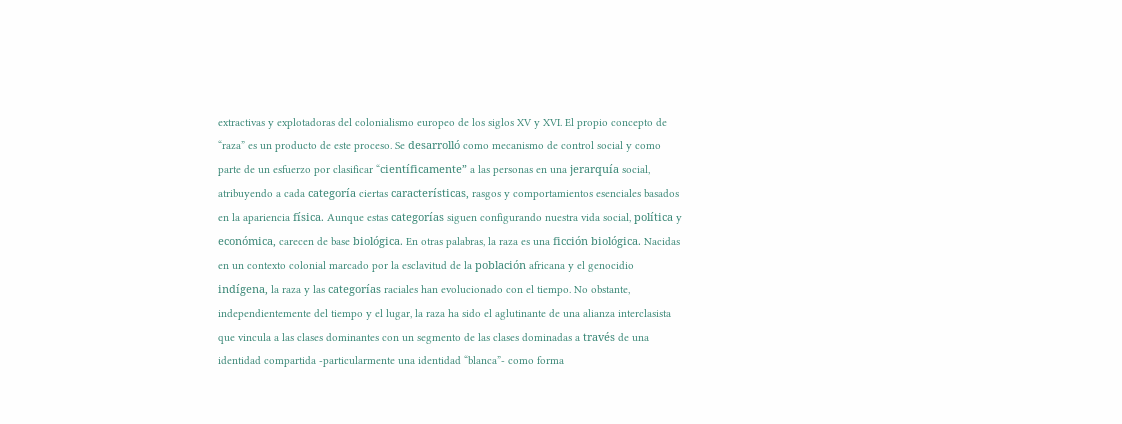extractivas y explotadoras del colonialismo europeo de los siglos XV y XVI. El propio concepto de “raza” es un producto de este proceso. Se desarrolló como mecanismo de control social y como parte de un esfuerzo por clasificar “científicamente” a las personas en una jerarquía social, atribuyendo a cada categoría ciertas características, rasgos y comportamientos esenciales basados en la apariencia física. Aunque estas categorías siguen configurando nuestra vida social, política y económica, carecen de base biológica. En otras palabras, la raza es una ficción biológica. Nacidas en un contexto colonial marcado por la esclavitud de la población africana y el genocidio indígena, la raza y las categorías raciales han evolucionado con el tiempo. No obstante, independientemente del tiempo y el lugar, la raza ha sido el aglutinante de una alianza interclasista que vincula a las clases dominantes con un segmento de las clases dominadas a través de una identidad compartida -particularmente una identidad “blanca”- como forma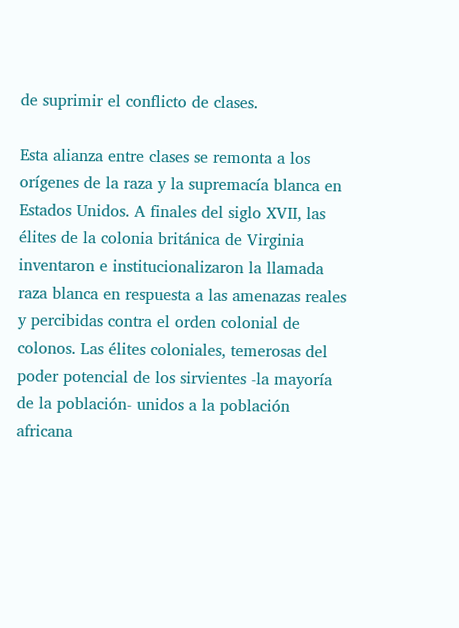de suprimir el conflicto de clases.

Esta alianza entre clases se remonta a los orígenes de la raza y la supremacía blanca en Estados Unidos. A finales del siglo XVII, las élites de la colonia británica de Virginia inventaron e institucionalizaron la llamada raza blanca en respuesta a las amenazas reales y percibidas contra el orden colonial de colonos. Las élites coloniales, temerosas del poder potencial de los sirvientes -la mayoría de la población- unidos a la población africana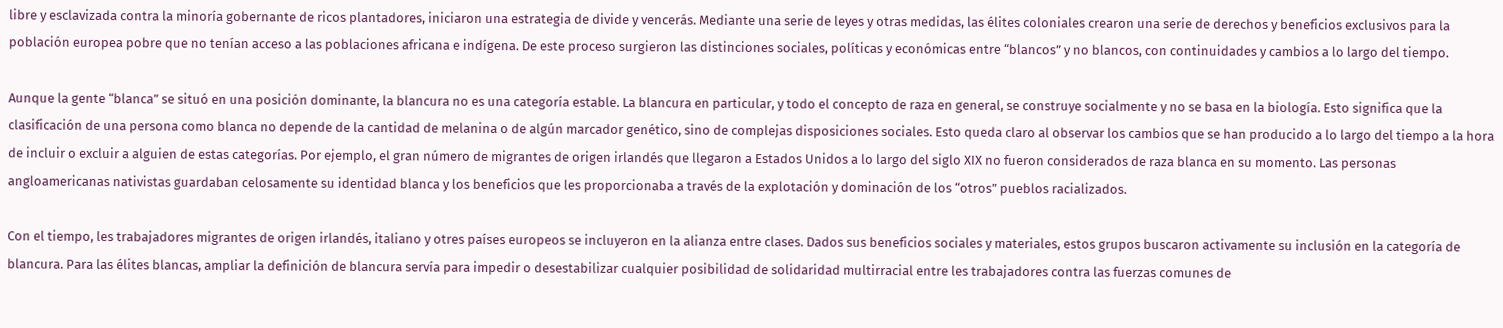libre y esclavizada contra la minoría gobernante de ricos plantadores, iniciaron una estrategia de divide y vencerás. Mediante una serie de leyes y otras medidas, las élites coloniales crearon una serie de derechos y beneficios exclusivos para la población europea pobre que no tenían acceso a las poblaciones africana e indígena. De este proceso surgieron las distinciones sociales, políticas y económicas entre “blancos” y no blancos, con continuidades y cambios a lo largo del tiempo.

Aunque la gente “blanca” se situó en una posición dominante, la blancura no es una categoría estable. La blancura en particular, y todo el concepto de raza en general, se construye socialmente y no se basa en la biología. Esto significa que la clasificación de una persona como blanca no depende de la cantidad de melanina o de algún marcador genético, sino de complejas disposiciones sociales. Esto queda claro al observar los cambios que se han producido a lo largo del tiempo a la hora de incluir o excluir a alguien de estas categorías. Por ejemplo, el gran número de migrantes de origen irlandés que llegaron a Estados Unidos a lo largo del siglo XIX no fueron considerados de raza blanca en su momento. Las personas angloamericanas nativistas guardaban celosamente su identidad blanca y los beneficios que les proporcionaba a través de la explotación y dominación de los “otros” pueblos racializados.

Con el tiempo, les trabajadores migrantes de origen irlandés, italiano y otres países europeos se incluyeron en la alianza entre clases. Dados sus beneficios sociales y materiales, estos grupos buscaron activamente su inclusión en la categoría de blancura. Para las élites blancas, ampliar la definición de blancura servía para impedir o desestabilizar cualquier posibilidad de solidaridad multirracial entre les trabajadores contra las fuerzas comunes de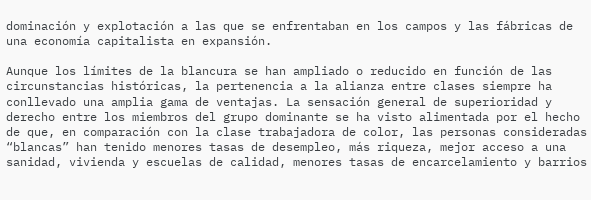dominación y explotación a las que se enfrentaban en los campos y las fábricas de una economía capitalista en expansión.

Aunque los límites de la blancura se han ampliado o reducido en función de las circunstancias históricas, la pertenencia a la alianza entre clases siempre ha conllevado una amplia gama de ventajas. La sensación general de superioridad y derecho entre los miembros del grupo dominante se ha visto alimentada por el hecho de que, en comparación con la clase trabajadora de color, las personas consideradas “blancas” han tenido menores tasas de desempleo, más riqueza, mejor acceso a una sanidad, vivienda y escuelas de calidad, menores tasas de encarcelamiento y barrios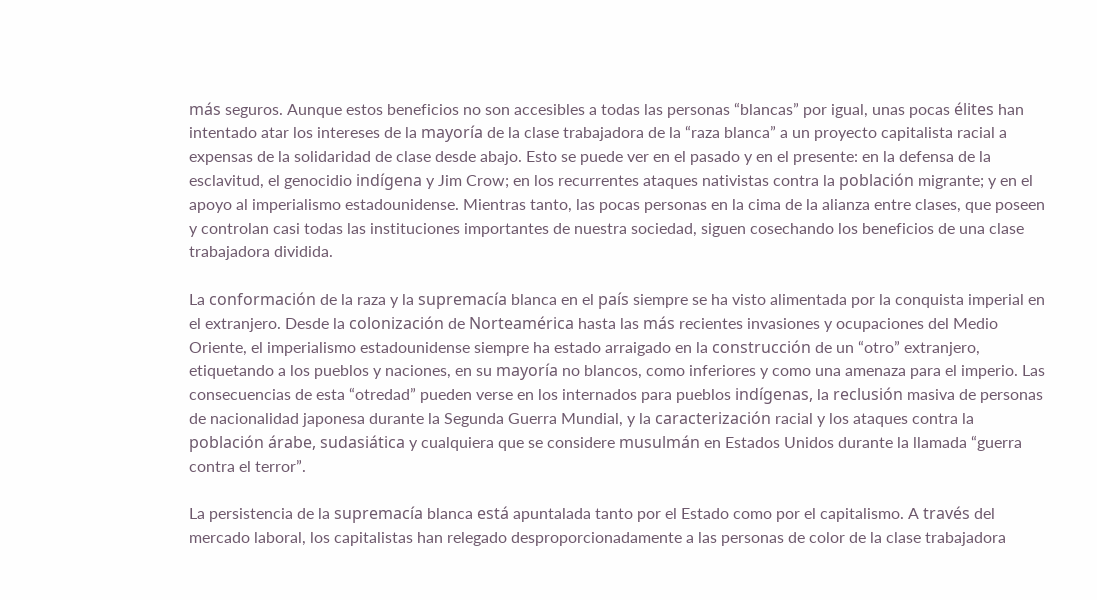más seguros. Aunque estos beneficios no son accesibles a todas las personas “blancas” por igual, unas pocas élites han intentado atar los intereses de la mayoría de la clase trabajadora de la “raza blanca” a un proyecto capitalista racial a expensas de la solidaridad de clase desde abajo. Esto se puede ver en el pasado y en el presente: en la defensa de la esclavitud, el genocidio indígena y Jim Crow; en los recurrentes ataques nativistas contra la población migrante; y en el apoyo al imperialismo estadounidense. Mientras tanto, las pocas personas en la cima de la alianza entre clases, que poseen y controlan casi todas las instituciones importantes de nuestra sociedad, siguen cosechando los beneficios de una clase trabajadora dividida.

La conformación de la raza y la supremacía blanca en el país siempre se ha visto alimentada por la conquista imperial en el extranjero. Desde la colonización de Norteamérica hasta las más recientes invasiones y ocupaciones del Medio Oriente, el imperialismo estadounidense siempre ha estado arraigado en la construcción de un “otro” extranjero, etiquetando a los pueblos y naciones, en su mayoría no blancos, como inferiores y como una amenaza para el imperio. Las consecuencias de esta “otredad” pueden verse en los internados para pueblos indígenas, la reclusión masiva de personas de nacionalidad japonesa durante la Segunda Guerra Mundial, y la caracterización racial y los ataques contra la población árabe, sudasiática y cualquiera que se considere musulmán en Estados Unidos durante la llamada “guerra contra el terror”.

La persistencia de la supremacía blanca está apuntalada tanto por el Estado como por el capitalismo. A través del mercado laboral, los capitalistas han relegado desproporcionadamente a las personas de color de la clase trabajadora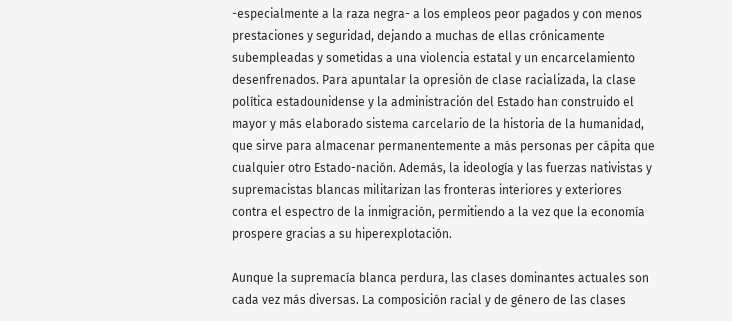-especialmente a la raza negra- a los empleos peor pagados y con menos prestaciones y seguridad, dejando a muchas de ellas crónicamente subempleadas y sometidas a una violencia estatal y un encarcelamiento desenfrenados. Para apuntalar la opresión de clase racializada, la clase política estadounidense y la administración del Estado han construido el mayor y más elaborado sistema carcelario de la historia de la humanidad, que sirve para almacenar permanentemente a más personas per cápita que cualquier otro Estado-nación. Además, la ideología y las fuerzas nativistas y supremacistas blancas militarizan las fronteras interiores y exteriores contra el espectro de la inmigración, permitiendo a la vez que la economía prospere gracias a su hiperexplotación.

Aunque la supremacía blanca perdura, las clases dominantes actuales son cada vez más diversas. La composición racial y de género de las clases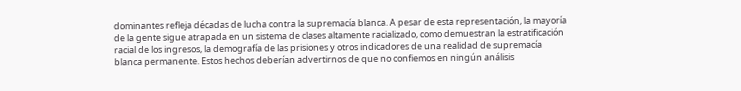dominantes refleja décadas de lucha contra la supremacía blanca. A pesar de esta representación, la mayoría de la gente sigue atrapada en un sistema de clases altamente racializado, como demuestran la estratificación racial de los ingresos, la demografía de las prisiones y otros indicadores de una realidad de supremacía blanca permanente. Estos hechos deberían advertirnos de que no confiemos en ningún análisis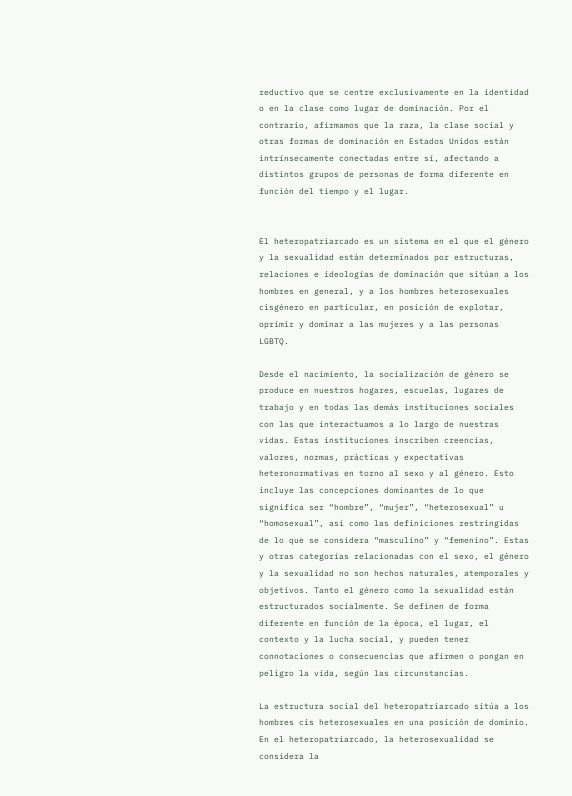reductivo que se centre exclusivamente en la identidad o en la clase como lugar de dominación. Por el contrario, afirmamos que la raza, la clase social y otras formas de dominación en Estados Unidos están intrínsecamente conectadas entre sí, afectando a distintos grupos de personas de forma diferente en función del tiempo y el lugar.


El heteropatriarcado es un sistema en el que el género y la sexualidad están determinados por estructuras, relaciones e ideologías de dominación que sitúan a los hombres en general, y a los hombres heterosexuales cisgénero en particular, en posición de explotar, oprimir y dominar a las mujeres y a las personas LGBTQ.

Desde el nacimiento, la socialización de género se produce en nuestros hogares, escuelas, lugares de trabajo y en todas las demás instituciones sociales con las que interactuamos a lo largo de nuestras vidas. Estas instituciones inscriben creencias, valores, normas, prácticas y expectativas heteronormativas en torno al sexo y al género. Esto incluye las concepciones dominantes de lo que significa ser “hombre”, “mujer”, “heterosexual” u “homosexual”, así como las definiciones restringidas de lo que se considera “masculino” y “femenino”. Estas y otras categorías relacionadas con el sexo, el género y la sexualidad no son hechos naturales, atemporales y objetivos. Tanto el género como la sexualidad están estructurados socialmente. Se definen de forma diferente en función de la época, el lugar, el contexto y la lucha social, y pueden tener connotaciones o consecuencias que afirmen o pongan en peligro la vida, según las circunstancias.

La estructura social del heteropatriarcado sitúa a los hombres cis heterosexuales en una posición de dominio. En el heteropatriarcado, la heterosexualidad se considera la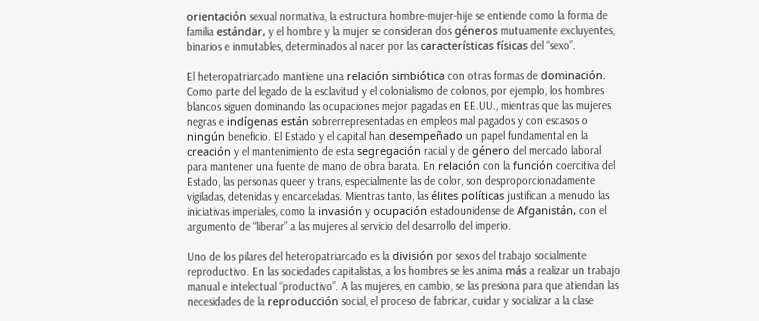orientación sexual normativa, la estructura hombre-mujer-hije se entiende como la forma de familia estándar, y el hombre y la mujer se consideran dos géneros mutuamente excluyentes, binarios e inmutables, determinados al nacer por las características físicas del “sexo”.

El heteropatriarcado mantiene una relación simbiótica con otras formas de dominación. Como parte del legado de la esclavitud y el colonialismo de colonos, por ejemplo, los hombres blancos siguen dominando las ocupaciones mejor pagadas en EE.UU., mientras que las mujeres negras e indígenas están sobrerrepresentadas en empleos mal pagados y con escasos o ningún beneficio. El Estado y el capital han desempeñado un papel fundamental en la creación y el mantenimiento de esta segregación racial y de género del mercado laboral para mantener una fuente de mano de obra barata. En relación con la función coercitiva del Estado, las personas queer y trans, especialmente las de color, son desproporcionadamente vigiladas, detenidas y encarceladas. Mientras tanto, las élites políticas justifican a menudo las iniciativas imperiales, como la invasión y ocupación estadounidense de Afganistán, con el argumento de “liberar” a las mujeres al servicio del desarrollo del imperio.

Uno de los pilares del heteropatriarcado es la división por sexos del trabajo socialmente reproductivo. En las sociedades capitalistas, a los hombres se les anima más a realizar un trabajo manual e intelectual “productivo”. A las mujeres, en cambio, se las presiona para que atiendan las necesidades de la reproducción social, el proceso de fabricar, cuidar y socializar a la clase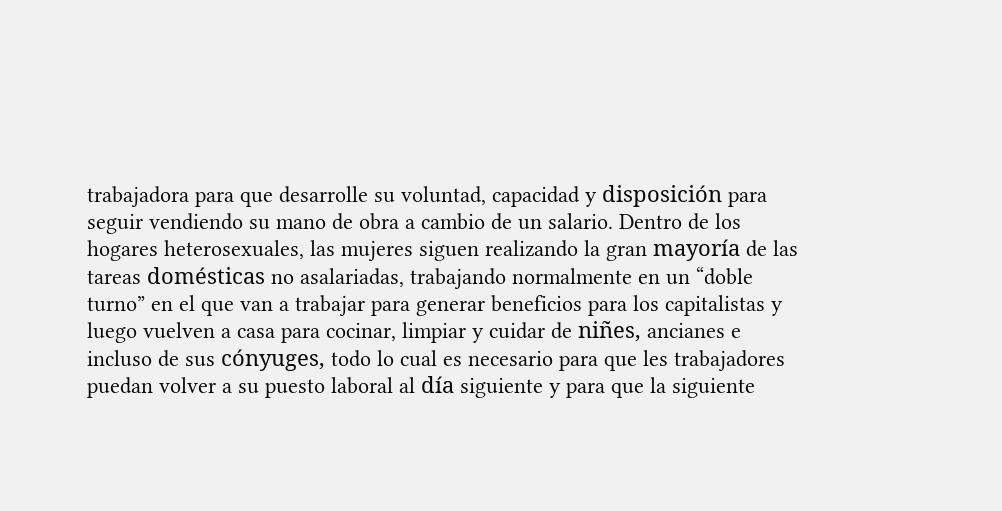trabajadora para que desarrolle su voluntad, capacidad y disposición para seguir vendiendo su mano de obra a cambio de un salario. Dentro de los hogares heterosexuales, las mujeres siguen realizando la gran mayoría de las tareas domésticas no asalariadas, trabajando normalmente en un “doble turno” en el que van a trabajar para generar beneficios para los capitalistas y luego vuelven a casa para cocinar, limpiar y cuidar de niñes, ancianes e incluso de sus cónyuges, todo lo cual es necesario para que les trabajadores puedan volver a su puesto laboral al día siguiente y para que la siguiente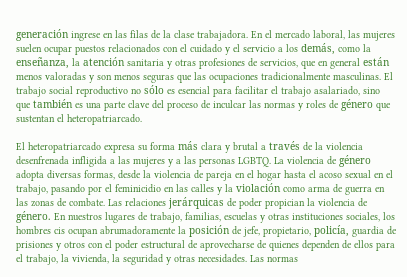generación ingrese en las filas de la clase trabajadora. En el mercado laboral, las mujeres suelen ocupar puestos relacionados con el cuidado y el servicio a los demás, como la enseñanza, la atención sanitaria y otras profesiones de servicios, que en general están menos valoradas y son menos seguras que las ocupaciones tradicionalmente masculinas. El trabajo social reproductivo no sólo es esencial para facilitar el trabajo asalariado, sino que también es una parte clave del proceso de inculcar las normas y roles de género que sustentan el heteropatriarcado.

El heteropatriarcado expresa su forma más clara y brutal a través de la violencia desenfrenada infligida a las mujeres y a las personas LGBTQ. La violencia de género adopta diversas formas, desde la violencia de pareja en el hogar hasta el acoso sexual en el trabajo, pasando por el feminicidio en las calles y la violación como arma de guerra en las zonas de combate. Las relaciones jerárquicas de poder propician la violencia de género. En nuestros lugares de trabajo, familias, escuelas y otras instituciones sociales, los hombres cis ocupan abrumadoramente la posición de jefe, propietario, policía, guardia de prisiones y otros con el poder estructural de aprovecharse de quienes dependen de ellos para el trabajo, la vivienda, la seguridad y otras necesidades. Las normas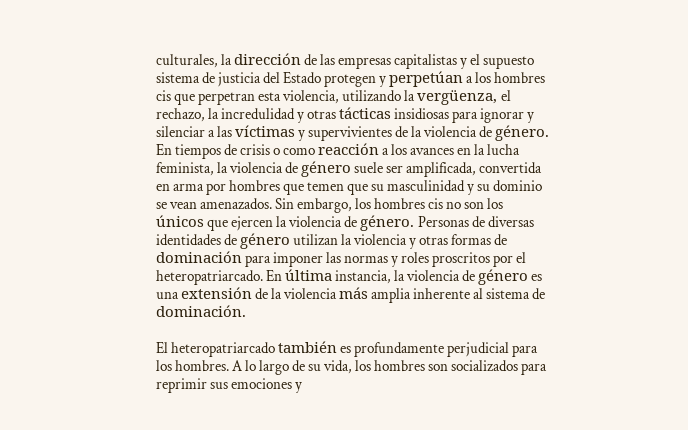culturales, la dirección de las empresas capitalistas y el supuesto sistema de justicia del Estado protegen y perpetúan a los hombres cis que perpetran esta violencia, utilizando la vergüenza, el rechazo, la incredulidad y otras tácticas insidiosas para ignorar y silenciar a las víctimas y supervivientes de la violencia de género. En tiempos de crisis o como reacción a los avances en la lucha feminista, la violencia de género suele ser amplificada, convertida en arma por hombres que temen que su masculinidad y su dominio se vean amenazados. Sin embargo, los hombres cis no son los únicos que ejercen la violencia de género. Personas de diversas identidades de género utilizan la violencia y otras formas de dominación para imponer las normas y roles proscritos por el heteropatriarcado. En última instancia, la violencia de género es una extensión de la violencia más amplia inherente al sistema de dominación.

El heteropatriarcado también es profundamente perjudicial para los hombres. A lo largo de su vida, los hombres son socializados para reprimir sus emociones y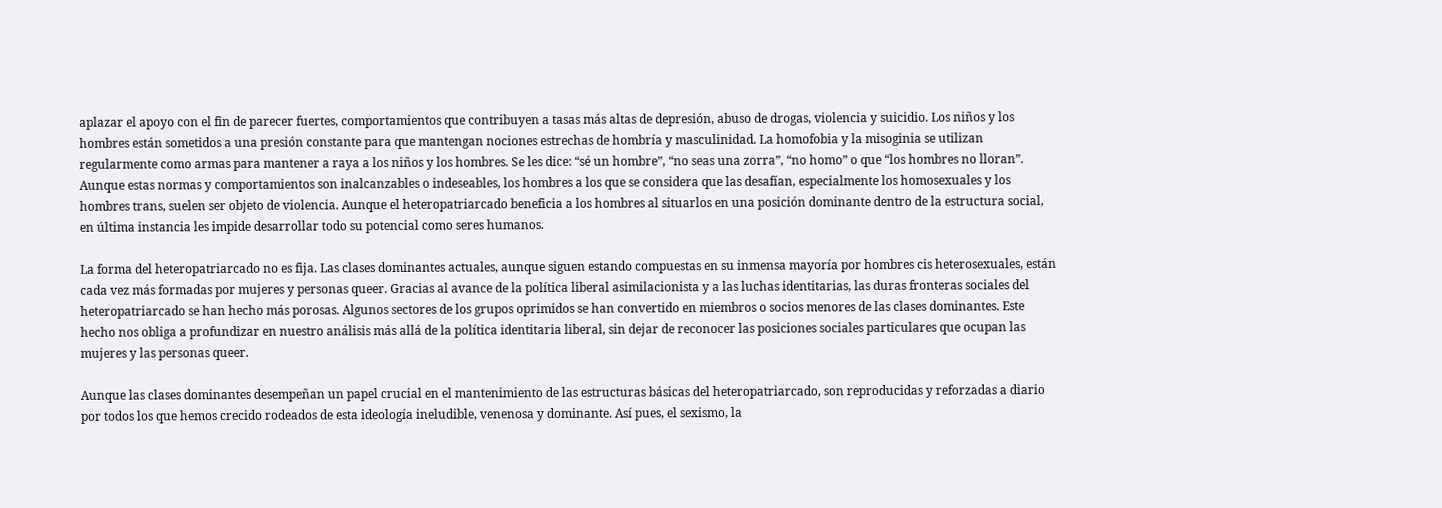aplazar el apoyo con el fin de parecer fuertes, comportamientos que contribuyen a tasas más altas de depresión, abuso de drogas, violencia y suicidio. Los niños y los hombres están sometidos a una presión constante para que mantengan nociones estrechas de hombría y masculinidad. La homofobia y la misoginia se utilizan regularmente como armas para mantener a raya a los niños y los hombres. Se les dice: “sé un hombre”, “no seas una zorra”, “no homo” o que “los hombres no lloran”. Aunque estas normas y comportamientos son inalcanzables o indeseables, los hombres a los que se considera que las desafían, especialmente los homosexuales y los hombres trans, suelen ser objeto de violencia. Aunque el heteropatriarcado beneficia a los hombres al situarlos en una posición dominante dentro de la estructura social, en última instancia les impide desarrollar todo su potencial como seres humanos.

La forma del heteropatriarcado no es fija. Las clases dominantes actuales, aunque siguen estando compuestas en su inmensa mayoría por hombres cis heterosexuales, están cada vez más formadas por mujeres y personas queer. Gracias al avance de la política liberal asimilacionista y a las luchas identitarias, las duras fronteras sociales del heteropatriarcado se han hecho más porosas. Algunos sectores de los grupos oprimidos se han convertido en miembros o socios menores de las clases dominantes. Este hecho nos obliga a profundizar en nuestro análisis más allá de la política identitaria liberal, sin dejar de reconocer las posiciones sociales particulares que ocupan las mujeres y las personas queer.

Aunque las clases dominantes desempeñan un papel crucial en el mantenimiento de las estructuras básicas del heteropatriarcado, son reproducidas y reforzadas a diario por todos los que hemos crecido rodeados de esta ideología ineludible, venenosa y dominante. Así pues, el sexismo, la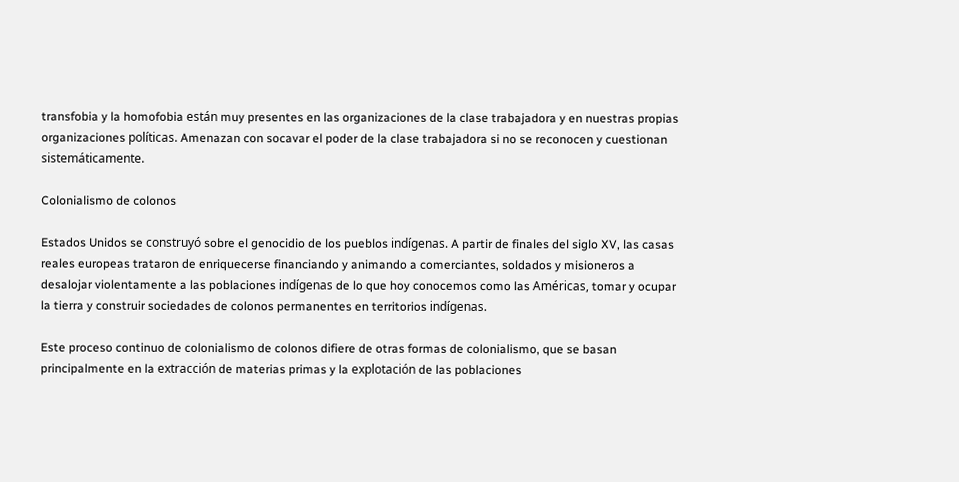transfobia y la homofobia están muy presentes en las organizaciones de la clase trabajadora y en nuestras propias organizaciones políticas. Amenazan con socavar el poder de la clase trabajadora si no se reconocen y cuestionan sistemáticamente.

Colonialismo de colonos

Estados Unidos se construyó sobre el genocidio de los pueblos indígenas. A partir de finales del siglo XV, las casas reales europeas trataron de enriquecerse financiando y animando a comerciantes, soldados y misioneros a desalojar violentamente a las poblaciones indígenas de lo que hoy conocemos como las Américas, tomar y ocupar la tierra y construir sociedades de colonos permanentes en territorios indígenas.

Este proceso continuo de colonialismo de colonos difiere de otras formas de colonialismo, que se basan principalmente en la extracción de materias primas y la explotación de las poblaciones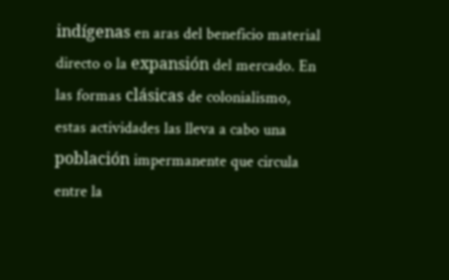indígenas en aras del beneficio material directo o la expansión del mercado. En las formas clásicas de colonialismo, estas actividades las lleva a cabo una población impermanente que circula entre la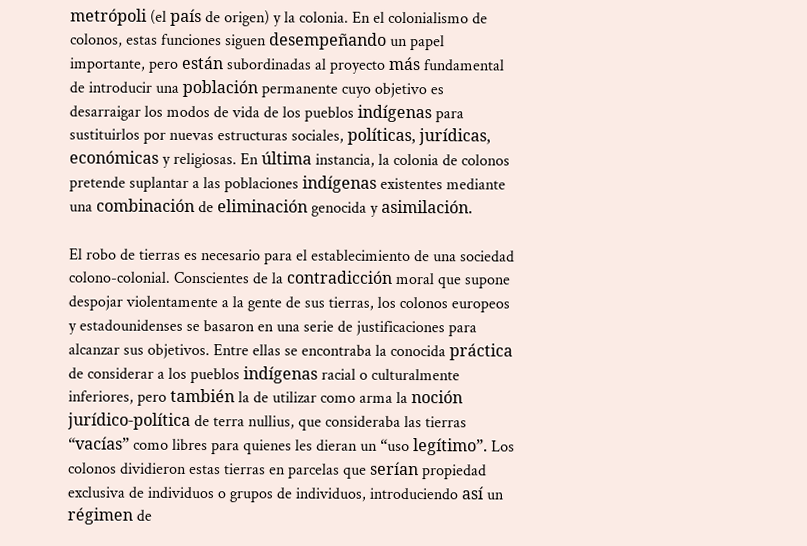metrópoli (el país de origen) y la colonia. En el colonialismo de colonos, estas funciones siguen desempeñando un papel importante, pero están subordinadas al proyecto más fundamental de introducir una población permanente cuyo objetivo es desarraigar los modos de vida de los pueblos indígenas para sustituirlos por nuevas estructuras sociales, políticas, jurídicas, económicas y religiosas. En última instancia, la colonia de colonos pretende suplantar a las poblaciones indígenas existentes mediante una combinación de eliminación genocida y asimilación.

El robo de tierras es necesario para el establecimiento de una sociedad colono-colonial. Conscientes de la contradicción moral que supone despojar violentamente a la gente de sus tierras, los colonos europeos y estadounidenses se basaron en una serie de justificaciones para alcanzar sus objetivos. Entre ellas se encontraba la conocida práctica de considerar a los pueblos indígenas racial o culturalmente inferiores, pero también la de utilizar como arma la noción jurídico-política de terra nullius, que consideraba las tierras “vacías” como libres para quienes les dieran un “uso legítimo”. Los colonos dividieron estas tierras en parcelas que serían propiedad exclusiva de individuos o grupos de individuos, introduciendo así un régimen de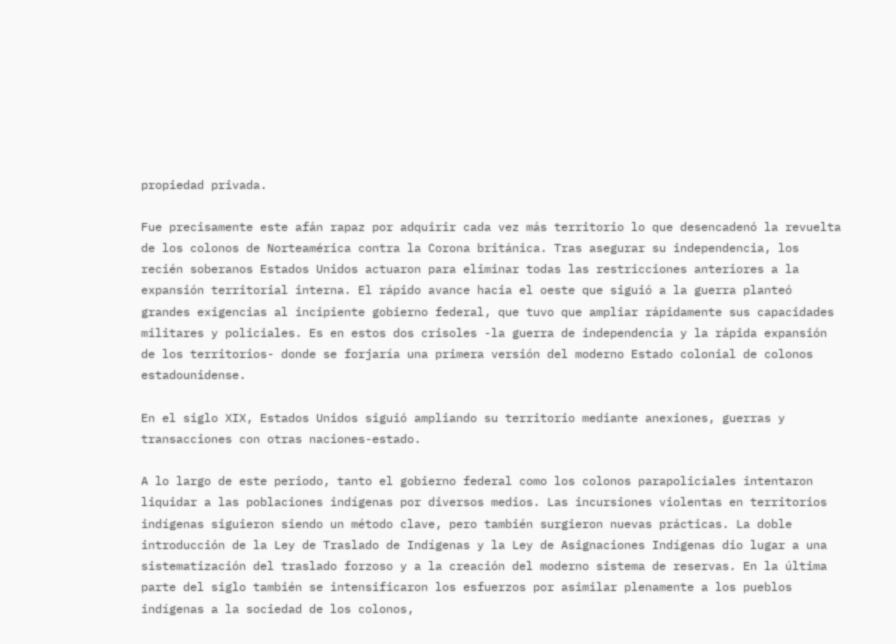propiedad privada.

Fue precisamente este afán rapaz por adquirir cada vez más territorio lo que desencadenó la revuelta de los colonos de Norteamérica contra la Corona británica. Tras asegurar su independencia, los recién soberanos Estados Unidos actuaron para eliminar todas las restricciones anteriores a la expansión territorial interna. El rápido avance hacia el oeste que siguió a la guerra planteó grandes exigencias al incipiente gobierno federal, que tuvo que ampliar rápidamente sus capacidades militares y policiales. Es en estos dos crisoles -la guerra de independencia y la rápida expansión de los territorios- donde se forjaría una primera versión del moderno Estado colonial de colonos estadounidense.

En el siglo XIX, Estados Unidos siguió ampliando su territorio mediante anexiones, guerras y transacciones con otras naciones-estado.

A lo largo de este periodo, tanto el gobierno federal como los colonos parapoliciales intentaron liquidar a las poblaciones indígenas por diversos medios. Las incursiones violentas en territorios indígenas siguieron siendo un método clave, pero también surgieron nuevas prácticas. La doble introducción de la Ley de Traslado de Indígenas y la Ley de Asignaciones Indígenas dio lugar a una sistematización del traslado forzoso y a la creación del moderno sistema de reservas. En la última parte del siglo también se intensificaron los esfuerzos por asimilar plenamente a los pueblos indígenas a la sociedad de los colonos,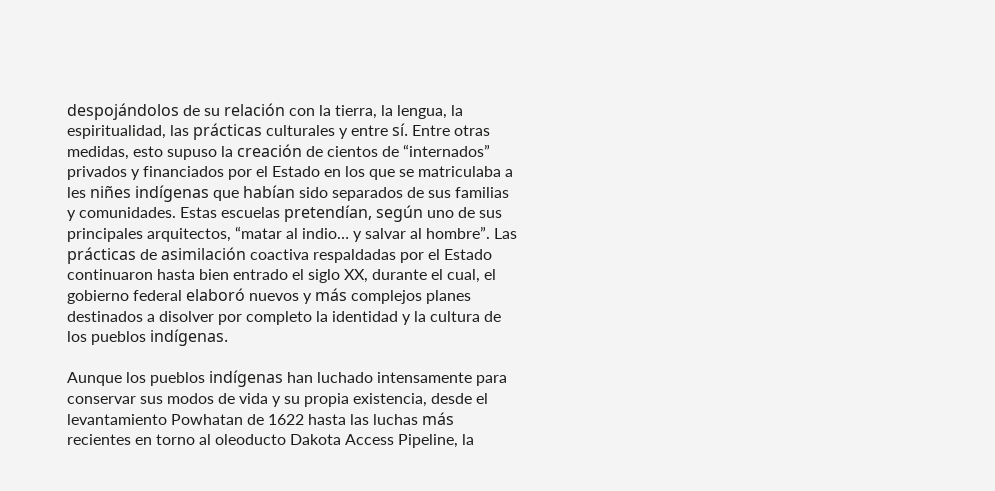despojándolos de su relación con la tierra, la lengua, la espiritualidad, las prácticas culturales y entre sí. Entre otras medidas, esto supuso la creación de cientos de “internados” privados y financiados por el Estado en los que se matriculaba a les niñes indígenas que habían sido separados de sus familias y comunidades. Estas escuelas pretendían, según uno de sus principales arquitectos, “matar al indio… y salvar al hombre”. Las prácticas de asimilación coactiva respaldadas por el Estado continuaron hasta bien entrado el siglo XX, durante el cual, el gobierno federal elaboró nuevos y más complejos planes destinados a disolver por completo la identidad y la cultura de los pueblos indígenas.

Aunque los pueblos indígenas han luchado intensamente para conservar sus modos de vida y su propia existencia, desde el levantamiento Powhatan de 1622 hasta las luchas más recientes en torno al oleoducto Dakota Access Pipeline, la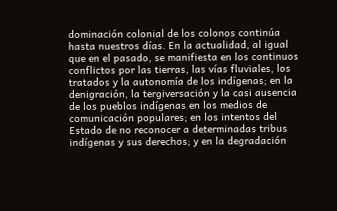dominación colonial de los colonos continúa hasta nuestros días. En la actualidad, al igual que en el pasado, se manifiesta en los continuos conflictos por las tierras, las vías fluviales, los tratados y la autonomía de los indígenas; en la denigración, la tergiversación y la casi ausencia de los pueblos indígenas en los medios de comunicación populares; en los intentos del Estado de no reconocer a determinadas tribus indígenas y sus derechos; y en la degradación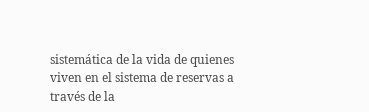sistemática de la vida de quienes viven en el sistema de reservas a través de la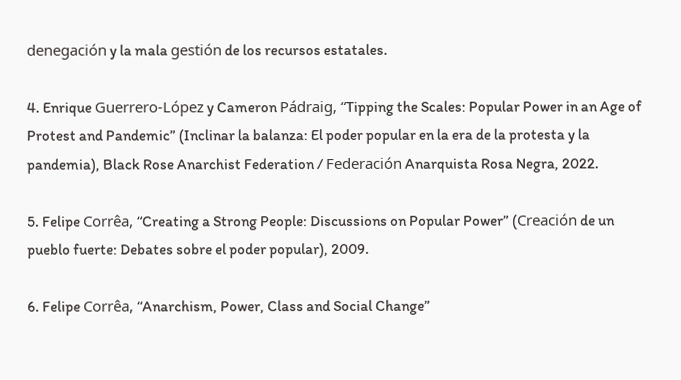denegación y la mala gestión de los recursos estatales.

4. Enrique Guerrero-López y Cameron Pádraig, “Tipping the Scales: Popular Power in an Age of Protest and Pandemic” (Inclinar la balanza: El poder popular en la era de la protesta y la pandemia), Black Rose Anarchist Federation / Federación Anarquista Rosa Negra, 2022.

5. Felipe Corrêa, “Creating a Strong People: Discussions on Popular Power” (Creación de un pueblo fuerte: Debates sobre el poder popular), 2009.

6. Felipe Corrêa, “Anarchism, Power, Class and Social Change”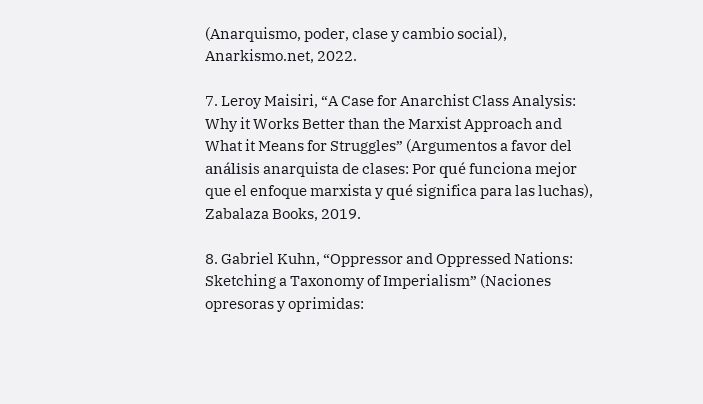(Anarquismo, poder, clase y cambio social), Anarkismo.net, 2022.

7. Leroy Maisiri, “A Case for Anarchist Class Analysis: Why it Works Better than the Marxist Approach and What it Means for Struggles” (Argumentos a favor del análisis anarquista de clases: Por qué funciona mejor que el enfoque marxista y qué significa para las luchas), Zabalaza Books, 2019.

8. Gabriel Kuhn, “Oppressor and Oppressed Nations: Sketching a Taxonomy of Imperialism” (Naciones opresoras y oprimidas: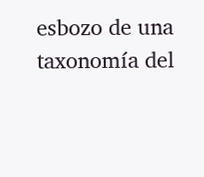esbozo de una taxonomía del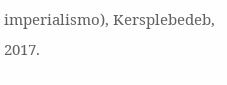imperialismo), Kersplebedeb, 2017.